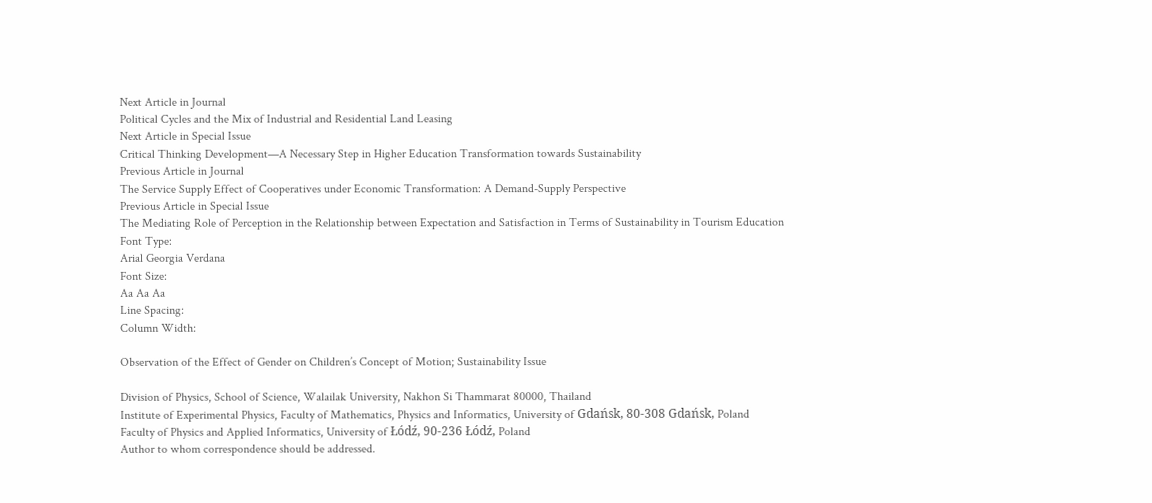Next Article in Journal
Political Cycles and the Mix of Industrial and Residential Land Leasing
Next Article in Special Issue
Critical Thinking Development—A Necessary Step in Higher Education Transformation towards Sustainability
Previous Article in Journal
The Service Supply Effect of Cooperatives under Economic Transformation: A Demand-Supply Perspective
Previous Article in Special Issue
The Mediating Role of Perception in the Relationship between Expectation and Satisfaction in Terms of Sustainability in Tourism Education
Font Type:
Arial Georgia Verdana
Font Size:
Aa Aa Aa
Line Spacing:
Column Width:

Observation of the Effect of Gender on Children’s Concept of Motion; Sustainability Issue

Division of Physics, School of Science, Walailak University, Nakhon Si Thammarat 80000, Thailand
Institute of Experimental Physics, Faculty of Mathematics, Physics and Informatics, University of Gdańsk, 80-308 Gdańsk, Poland
Faculty of Physics and Applied Informatics, University of Łódź, 90-236 Łódź, Poland
Author to whom correspondence should be addressed.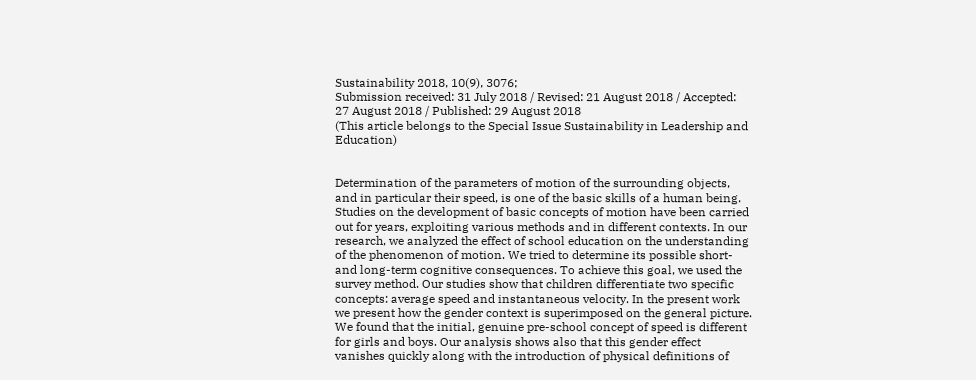Sustainability 2018, 10(9), 3076;
Submission received: 31 July 2018 / Revised: 21 August 2018 / Accepted: 27 August 2018 / Published: 29 August 2018
(This article belongs to the Special Issue Sustainability in Leadership and Education)


Determination of the parameters of motion of the surrounding objects, and in particular their speed, is one of the basic skills of a human being. Studies on the development of basic concepts of motion have been carried out for years, exploiting various methods and in different contexts. In our research, we analyzed the effect of school education on the understanding of the phenomenon of motion. We tried to determine its possible short- and long-term cognitive consequences. To achieve this goal, we used the survey method. Our studies show that children differentiate two specific concepts: average speed and instantaneous velocity. In the present work we present how the gender context is superimposed on the general picture. We found that the initial, genuine pre-school concept of speed is different for girls and boys. Our analysis shows also that this gender effect vanishes quickly along with the introduction of physical definitions of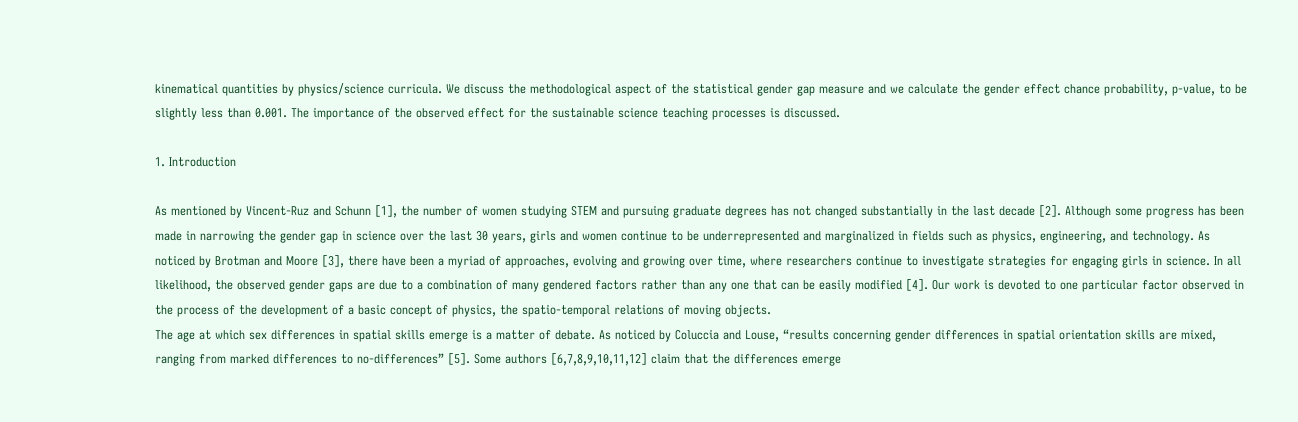kinematical quantities by physics/science curricula. We discuss the methodological aspect of the statistical gender gap measure and we calculate the gender effect chance probability, p-value, to be slightly less than 0.001. The importance of the observed effect for the sustainable science teaching processes is discussed.

1. Introduction

As mentioned by Vincent-Ruz and Schunn [1], the number of women studying STEM and pursuing graduate degrees has not changed substantially in the last decade [2]. Although some progress has been made in narrowing the gender gap in science over the last 30 years, girls and women continue to be underrepresented and marginalized in fields such as physics, engineering, and technology. As noticed by Brotman and Moore [3], there have been a myriad of approaches, evolving and growing over time, where researchers continue to investigate strategies for engaging girls in science. In all likelihood, the observed gender gaps are due to a combination of many gendered factors rather than any one that can be easily modified [4]. Our work is devoted to one particular factor observed in the process of the development of a basic concept of physics, the spatio-temporal relations of moving objects.
The age at which sex differences in spatial skills emerge is a matter of debate. As noticed by Coluccia and Louse, “results concerning gender differences in spatial orientation skills are mixed, ranging from marked differences to no-differences” [5]. Some authors [6,7,8,9,10,11,12] claim that the differences emerge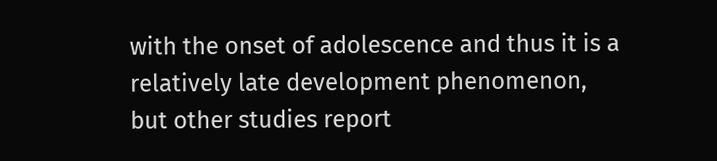with the onset of adolescence and thus it is a relatively late development phenomenon, but other studies report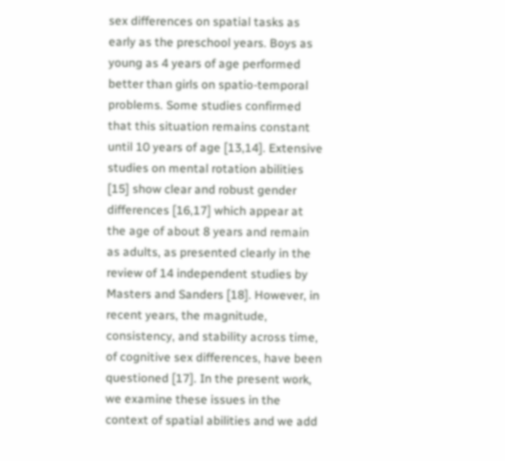sex differences on spatial tasks as early as the preschool years. Boys as young as 4 years of age performed better than girls on spatio-temporal problems. Some studies confirmed that this situation remains constant until 10 years of age [13,14]. Extensive studies on mental rotation abilities [15] show clear and robust gender differences [16,17] which appear at the age of about 8 years and remain as adults, as presented clearly in the review of 14 independent studies by Masters and Sanders [18]. However, in recent years, the magnitude, consistency, and stability across time, of cognitive sex differences, have been questioned [17]. In the present work, we examine these issues in the context of spatial abilities and we add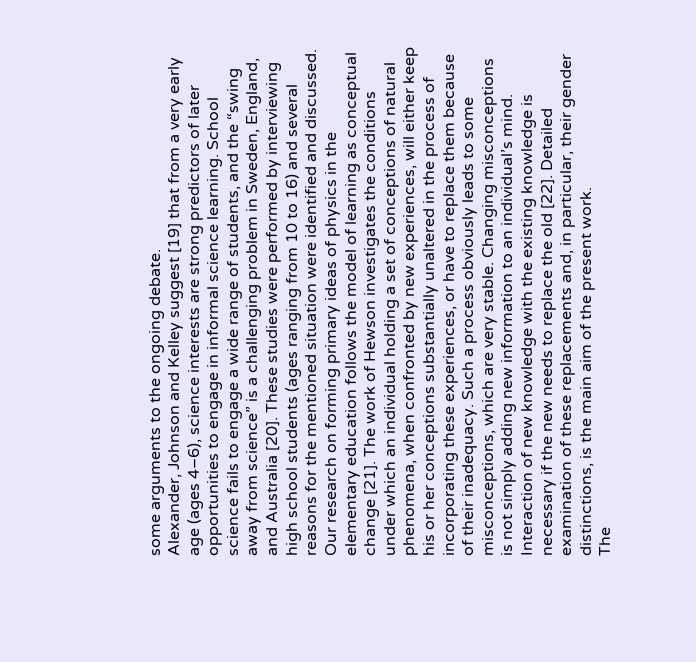some arguments to the ongoing debate.
Alexander, Johnson and Kelley suggest [19] that from a very early age (ages 4–6), science interests are strong predictors of later opportunities to engage in informal science learning. School science fails to engage a wide range of students, and the “swing away from science” is a challenging problem in Sweden, England, and Australia [20]. These studies were performed by interviewing high school students (ages ranging from 10 to 16) and several reasons for the mentioned situation were identified and discussed.
Our research on forming primary ideas of physics in the elementary education follows the model of learning as conceptual change [21]. The work of Hewson investigates the conditions under which an individual holding a set of conceptions of natural phenomena, when confronted by new experiences, will either keep his or her conceptions substantially unaltered in the process of incorporating these experiences, or have to replace them because of their inadequacy. Such a process obviously leads to some misconceptions, which are very stable. Changing misconceptions is not simply adding new information to an individual’s mind. Interaction of new knowledge with the existing knowledge is necessary if the new needs to replace the old [22]. Detailed examination of these replacements and, in particular, their gender distinctions, is the main aim of the present work.
The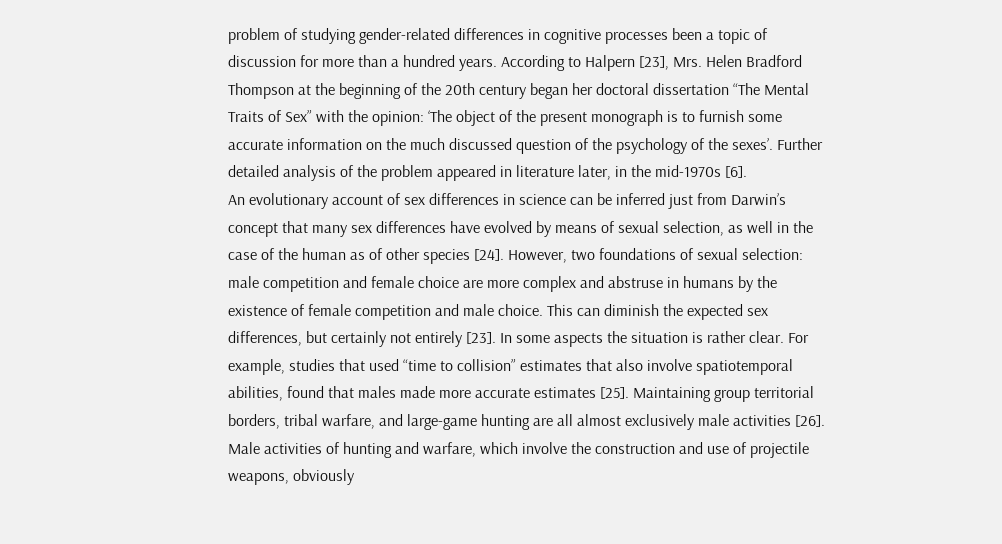problem of studying gender-related differences in cognitive processes been a topic of discussion for more than a hundred years. According to Halpern [23], Mrs. Helen Bradford Thompson at the beginning of the 20th century began her doctoral dissertation “The Mental Traits of Sex” with the opinion: ‘The object of the present monograph is to furnish some accurate information on the much discussed question of the psychology of the sexes’. Further detailed analysis of the problem appeared in literature later, in the mid-1970s [6].
An evolutionary account of sex differences in science can be inferred just from Darwin’s concept that many sex differences have evolved by means of sexual selection, as well in the case of the human as of other species [24]. However, two foundations of sexual selection: male competition and female choice are more complex and abstruse in humans by the existence of female competition and male choice. This can diminish the expected sex differences, but certainly not entirely [23]. In some aspects the situation is rather clear. For example, studies that used “time to collision” estimates that also involve spatiotemporal abilities, found that males made more accurate estimates [25]. Maintaining group territorial borders, tribal warfare, and large-game hunting are all almost exclusively male activities [26]. Male activities of hunting and warfare, which involve the construction and use of projectile weapons, obviously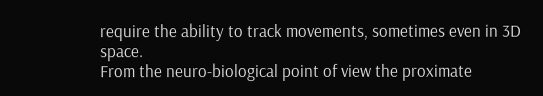require the ability to track movements, sometimes even in 3D space.
From the neuro-biological point of view the proximate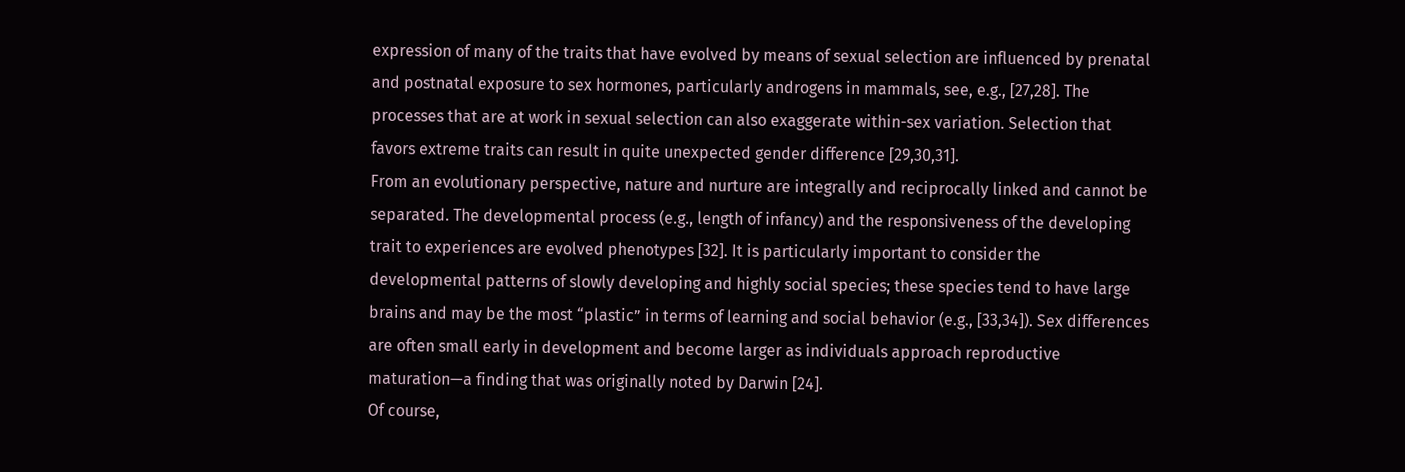expression of many of the traits that have evolved by means of sexual selection are influenced by prenatal and postnatal exposure to sex hormones, particularly androgens in mammals, see, e.g., [27,28]. The processes that are at work in sexual selection can also exaggerate within-sex variation. Selection that favors extreme traits can result in quite unexpected gender difference [29,30,31].
From an evolutionary perspective, nature and nurture are integrally and reciprocally linked and cannot be separated. The developmental process (e.g., length of infancy) and the responsiveness of the developing trait to experiences are evolved phenotypes [32]. It is particularly important to consider the developmental patterns of slowly developing and highly social species; these species tend to have large brains and may be the most “plastic” in terms of learning and social behavior (e.g., [33,34]). Sex differences are often small early in development and become larger as individuals approach reproductive maturation—a finding that was originally noted by Darwin [24].
Of course,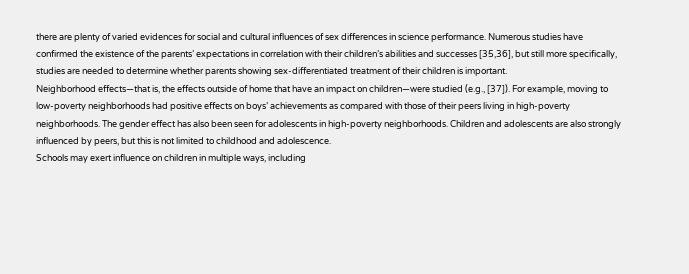there are plenty of varied evidences for social and cultural influences of sex differences in science performance. Numerous studies have confirmed the existence of the parents’ expectations in correlation with their children’s abilities and successes [35,36], but still more specifically, studies are needed to determine whether parents showing sex-differentiated treatment of their children is important.
Neighborhood effects—that is, the effects outside of home that have an impact on children—were studied (e.g., [37]). For example, moving to low-poverty neighborhoods had positive effects on boys’ achievements as compared with those of their peers living in high-poverty neighborhoods. The gender effect has also been seen for adolescents in high-poverty neighborhoods. Children and adolescents are also strongly influenced by peers, but this is not limited to childhood and adolescence.
Schools may exert influence on children in multiple ways, including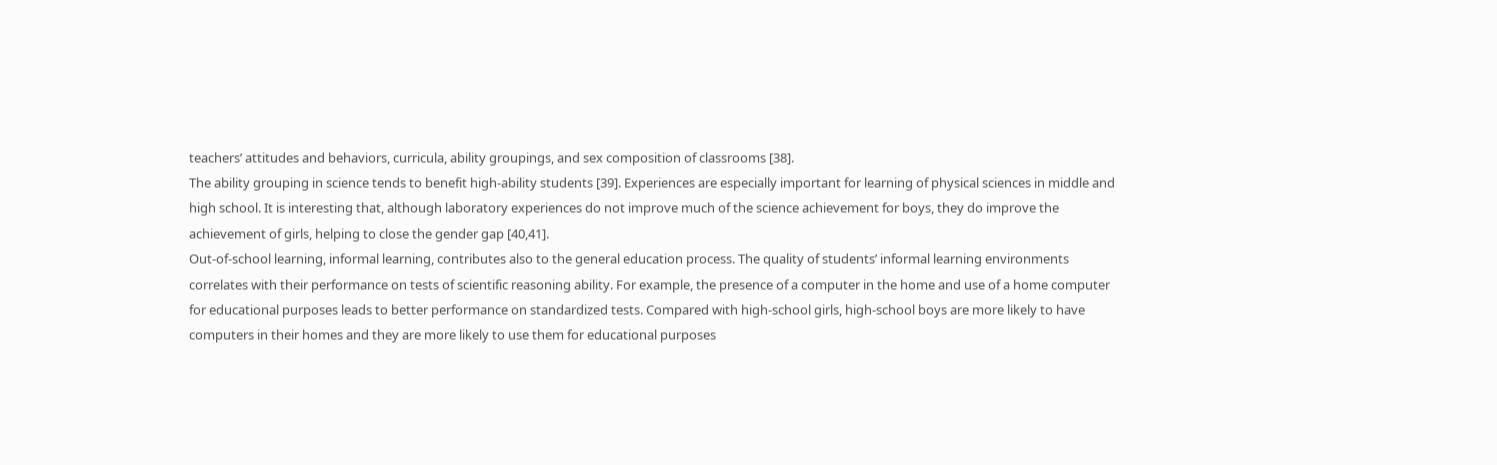teachers’ attitudes and behaviors, curricula, ability groupings, and sex composition of classrooms [38].
The ability grouping in science tends to benefit high-ability students [39]. Experiences are especially important for learning of physical sciences in middle and high school. It is interesting that, although laboratory experiences do not improve much of the science achievement for boys, they do improve the achievement of girls, helping to close the gender gap [40,41].
Out-of-school learning, informal learning, contributes also to the general education process. The quality of students’ informal learning environments correlates with their performance on tests of scientific reasoning ability. For example, the presence of a computer in the home and use of a home computer for educational purposes leads to better performance on standardized tests. Compared with high-school girls, high-school boys are more likely to have computers in their homes and they are more likely to use them for educational purposes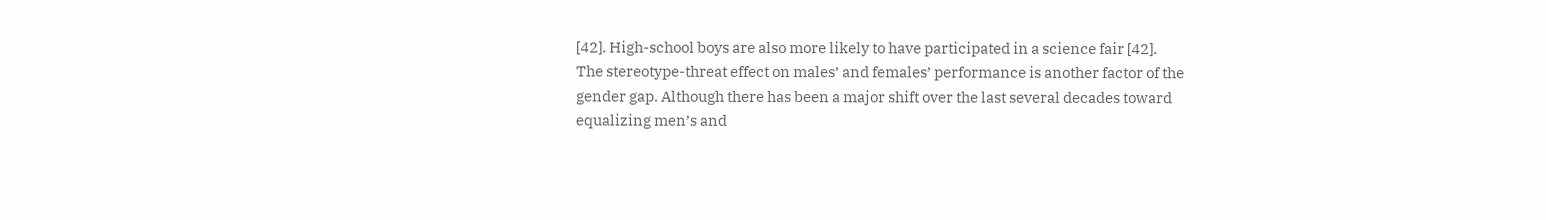[42]. High-school boys are also more likely to have participated in a science fair [42].
The stereotype-threat effect on males’ and females’ performance is another factor of the gender gap. Although there has been a major shift over the last several decades toward equalizing men’s and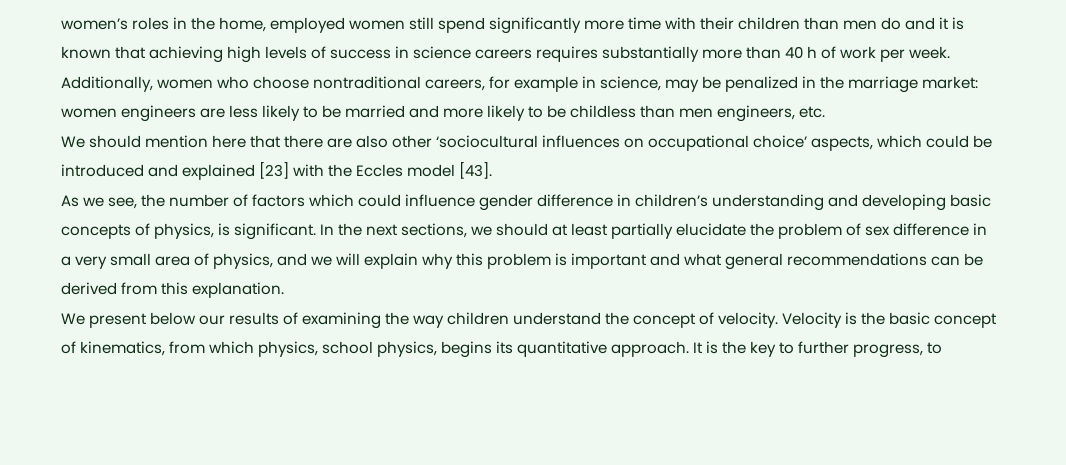women’s roles in the home, employed women still spend significantly more time with their children than men do and it is known that achieving high levels of success in science careers requires substantially more than 40 h of work per week. Additionally, women who choose nontraditional careers, for example in science, may be penalized in the marriage market: women engineers are less likely to be married and more likely to be childless than men engineers, etc.
We should mention here that there are also other ‘sociocultural influences on occupational choice’ aspects, which could be introduced and explained [23] with the Eccles model [43].
As we see, the number of factors which could influence gender difference in children’s understanding and developing basic concepts of physics, is significant. In the next sections, we should at least partially elucidate the problem of sex difference in a very small area of physics, and we will explain why this problem is important and what general recommendations can be derived from this explanation.
We present below our results of examining the way children understand the concept of velocity. Velocity is the basic concept of kinematics, from which physics, school physics, begins its quantitative approach. It is the key to further progress, to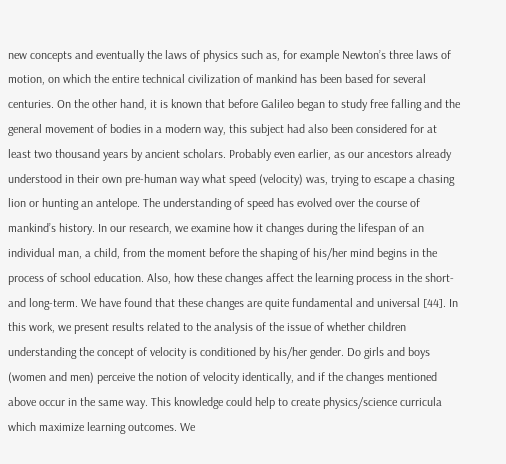new concepts and eventually the laws of physics such as, for example Newton’s three laws of motion, on which the entire technical civilization of mankind has been based for several centuries. On the other hand, it is known that before Galileo began to study free falling and the general movement of bodies in a modern way, this subject had also been considered for at least two thousand years by ancient scholars. Probably even earlier, as our ancestors already understood in their own pre-human way what speed (velocity) was, trying to escape a chasing lion or hunting an antelope. The understanding of speed has evolved over the course of mankind’s history. In our research, we examine how it changes during the lifespan of an individual man, a child, from the moment before the shaping of his/her mind begins in the process of school education. Also, how these changes affect the learning process in the short- and long-term. We have found that these changes are quite fundamental and universal [44]. In this work, we present results related to the analysis of the issue of whether children understanding the concept of velocity is conditioned by his/her gender. Do girls and boys (women and men) perceive the notion of velocity identically, and if the changes mentioned above occur in the same way. This knowledge could help to create physics/science curricula which maximize learning outcomes. We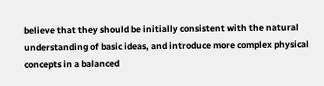believe that they should be initially consistent with the natural understanding of basic ideas, and introduce more complex physical concepts in a balanced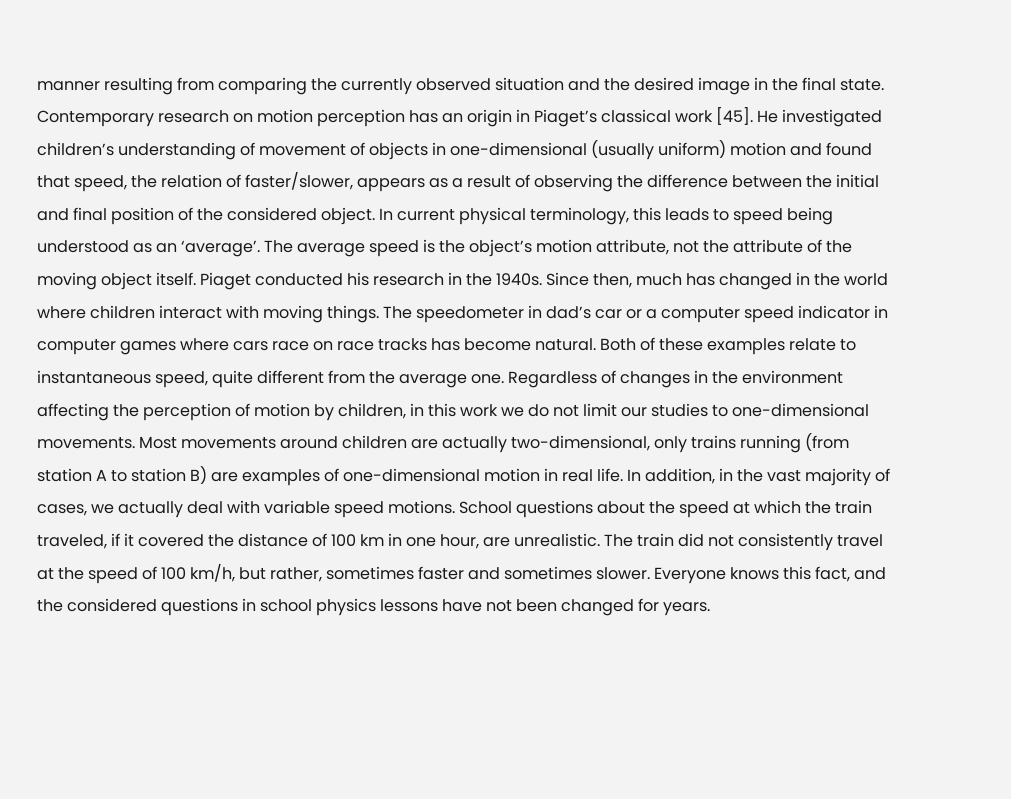manner resulting from comparing the currently observed situation and the desired image in the final state.
Contemporary research on motion perception has an origin in Piaget’s classical work [45]. He investigated children’s understanding of movement of objects in one-dimensional (usually uniform) motion and found that speed, the relation of faster/slower, appears as a result of observing the difference between the initial and final position of the considered object. In current physical terminology, this leads to speed being understood as an ‘average’. The average speed is the object’s motion attribute, not the attribute of the moving object itself. Piaget conducted his research in the 1940s. Since then, much has changed in the world where children interact with moving things. The speedometer in dad’s car or a computer speed indicator in computer games where cars race on race tracks has become natural. Both of these examples relate to instantaneous speed, quite different from the average one. Regardless of changes in the environment affecting the perception of motion by children, in this work we do not limit our studies to one-dimensional movements. Most movements around children are actually two-dimensional, only trains running (from station A to station B) are examples of one-dimensional motion in real life. In addition, in the vast majority of cases, we actually deal with variable speed motions. School questions about the speed at which the train traveled, if it covered the distance of 100 km in one hour, are unrealistic. The train did not consistently travel at the speed of 100 km/h, but rather, sometimes faster and sometimes slower. Everyone knows this fact, and the considered questions in school physics lessons have not been changed for years.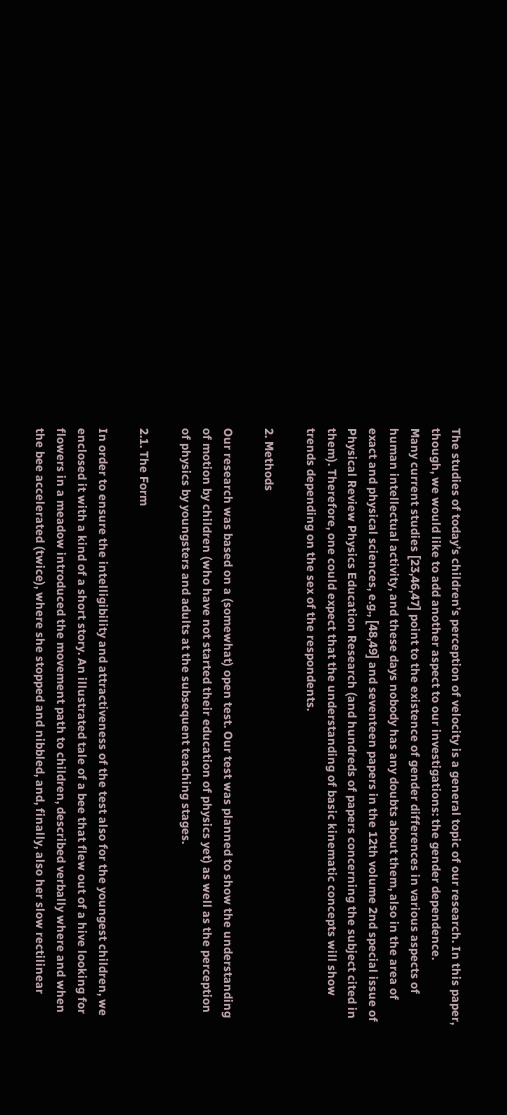The studies of today’s children’s perception of velocity is a general topic of our research. In this paper, though, we would like to add another aspect to our investigations: the gender dependence.
Many current studies [23,46,47] point to the existence of gender differences in various aspects of human intellectual activity, and these days nobody has any doubts about them, also in the area of exact and physical sciences, e.g., [48,49] and seventeen papers in the 12th volume 2nd special issue of Physical Review Physics Education Research (and hundreds of papers concerning the subject cited in them). Therefore, one could expect that the understanding of basic kinematic concepts will show trends depending on the sex of the respondents.

2. Methods

Our research was based on a (somewhat) open test. Our test was planned to show the understanding of motion by children (who have not started their education of physics yet) as well as the perception of physics by youngsters and adults at the subsequent teaching stages.

2.1. The Form

In order to ensure the intelligibility and attractiveness of the test also for the youngest children, we enclosed it with a kind of a short story. An illustrated tale of a bee that flew out of a hive looking for flowers in a meadow introduced the movement path to children, described verbally where and when the bee accelerated (twice), where she stopped and nibbled, and, finally, also her slow rectilinear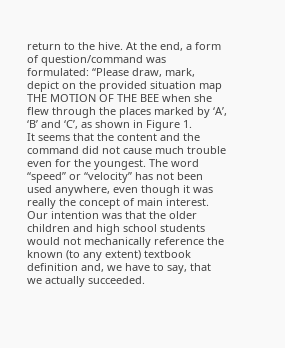return to the hive. At the end, a form of question/command was formulated: “Please draw, mark, depict on the provided situation map THE MOTION OF THE BEE when she flew through the places marked by ‘A’, ‘B’ and ‘C’, as shown in Figure 1.
It seems that the content and the command did not cause much trouble even for the youngest. The word “speed” or “velocity” has not been used anywhere, even though it was really the concept of main interest. Our intention was that the older children and high school students would not mechanically reference the known (to any extent) textbook definition and, we have to say, that we actually succeeded.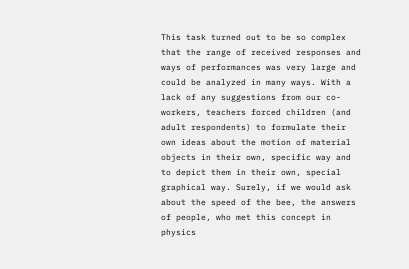This task turned out to be so complex that the range of received responses and ways of performances was very large and could be analyzed in many ways. With a lack of any suggestions from our co-workers, teachers forced children (and adult respondents) to formulate their own ideas about the motion of material objects in their own, specific way and to depict them in their own, special graphical way. Surely, if we would ask about the speed of the bee, the answers of people, who met this concept in physics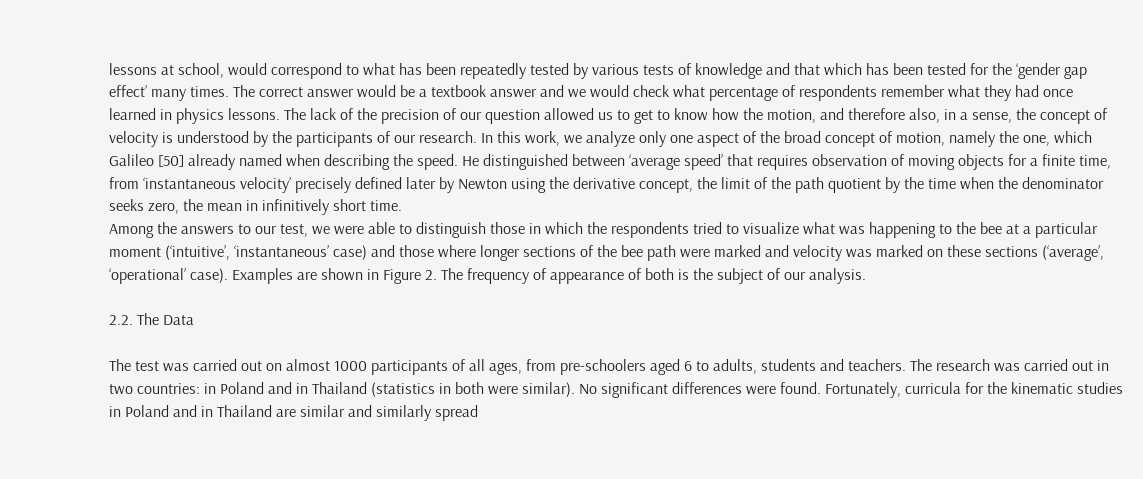lessons at school, would correspond to what has been repeatedly tested by various tests of knowledge and that which has been tested for the ‘gender gap effect’ many times. The correct answer would be a textbook answer and we would check what percentage of respondents remember what they had once learned in physics lessons. The lack of the precision of our question allowed us to get to know how the motion, and therefore also, in a sense, the concept of velocity is understood by the participants of our research. In this work, we analyze only one aspect of the broad concept of motion, namely the one, which Galileo [50] already named when describing the speed. He distinguished between ‘average speed’ that requires observation of moving objects for a finite time, from ‘instantaneous velocity’ precisely defined later by Newton using the derivative concept, the limit of the path quotient by the time when the denominator seeks zero, the mean in infinitively short time.
Among the answers to our test, we were able to distinguish those in which the respondents tried to visualize what was happening to the bee at a particular moment (‘intuitive’, ‘instantaneous’ case) and those where longer sections of the bee path were marked and velocity was marked on these sections (‘average’, ‘operational’ case). Examples are shown in Figure 2. The frequency of appearance of both is the subject of our analysis.

2.2. The Data

The test was carried out on almost 1000 participants of all ages, from pre-schoolers aged 6 to adults, students and teachers. The research was carried out in two countries: in Poland and in Thailand (statistics in both were similar). No significant differences were found. Fortunately, curricula for the kinematic studies in Poland and in Thailand are similar and similarly spread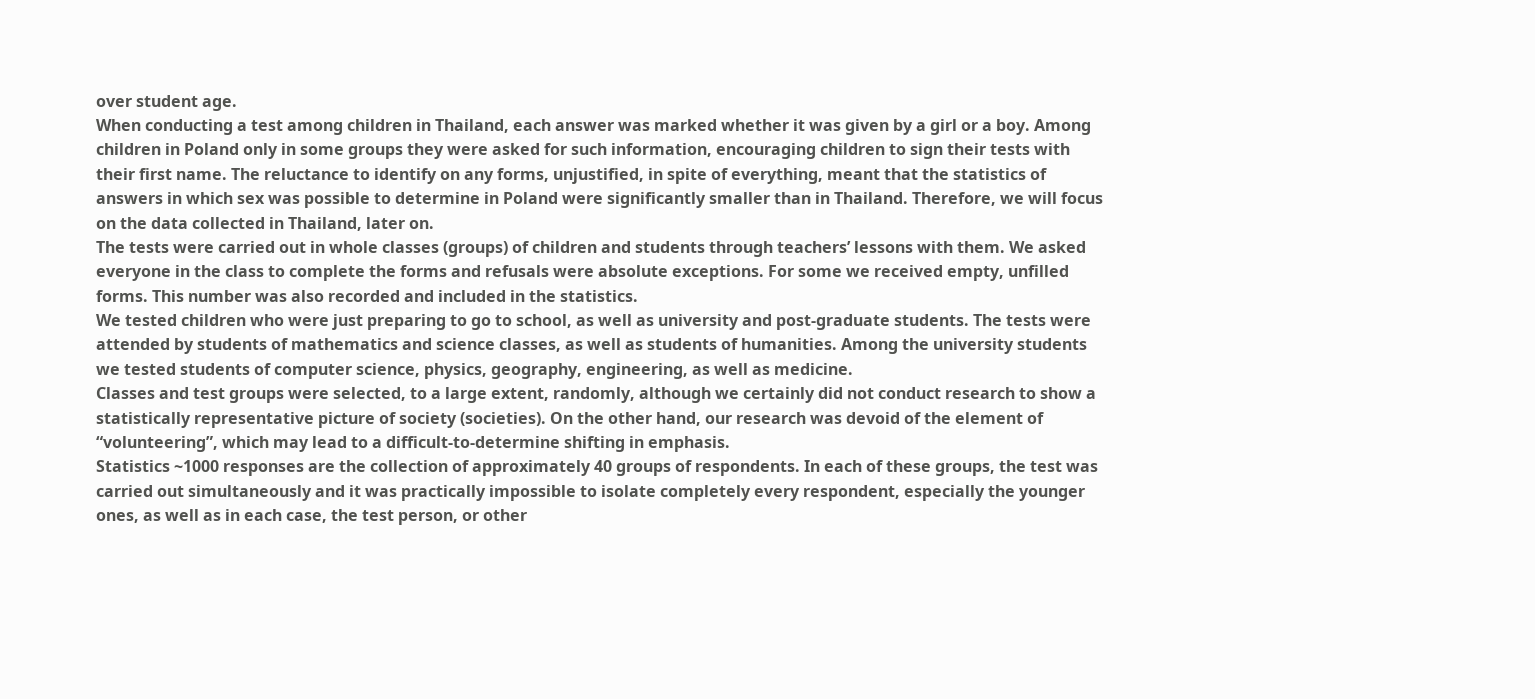over student age.
When conducting a test among children in Thailand, each answer was marked whether it was given by a girl or a boy. Among children in Poland only in some groups they were asked for such information, encouraging children to sign their tests with their first name. The reluctance to identify on any forms, unjustified, in spite of everything, meant that the statistics of answers in which sex was possible to determine in Poland were significantly smaller than in Thailand. Therefore, we will focus on the data collected in Thailand, later on.
The tests were carried out in whole classes (groups) of children and students through teachers’ lessons with them. We asked everyone in the class to complete the forms and refusals were absolute exceptions. For some we received empty, unfilled forms. This number was also recorded and included in the statistics.
We tested children who were just preparing to go to school, as well as university and post-graduate students. The tests were attended by students of mathematics and science classes, as well as students of humanities. Among the university students we tested students of computer science, physics, geography, engineering, as well as medicine.
Classes and test groups were selected, to a large extent, randomly, although we certainly did not conduct research to show a statistically representative picture of society (societies). On the other hand, our research was devoid of the element of “volunteering”, which may lead to a difficult-to-determine shifting in emphasis.
Statistics ~1000 responses are the collection of approximately 40 groups of respondents. In each of these groups, the test was carried out simultaneously and it was practically impossible to isolate completely every respondent, especially the younger ones, as well as in each case, the test person, or other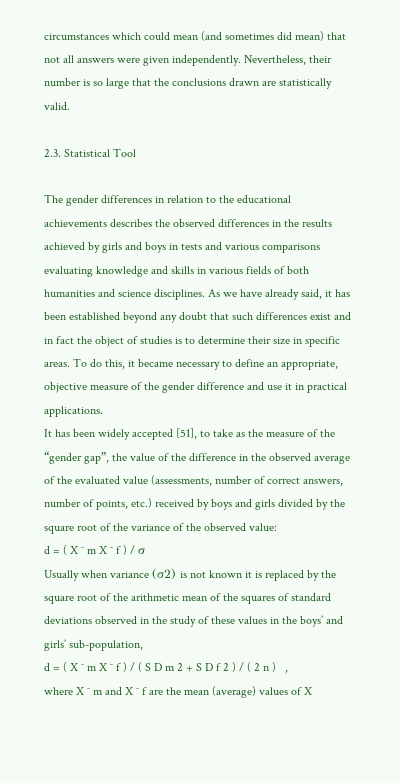circumstances which could mean (and sometimes did mean) that not all answers were given independently. Nevertheless, their number is so large that the conclusions drawn are statistically valid.

2.3. Statistical Tool

The gender differences in relation to the educational achievements describes the observed differences in the results achieved by girls and boys in tests and various comparisons evaluating knowledge and skills in various fields of both humanities and science disciplines. As we have already said, it has been established beyond any doubt that such differences exist and in fact the object of studies is to determine their size in specific areas. To do this, it became necessary to define an appropriate, objective measure of the gender difference and use it in practical applications.
It has been widely accepted [51], to take as the measure of the “gender gap”, the value of the difference in the observed average of the evaluated value (assessments, number of correct answers, number of points, etc.) received by boys and girls divided by the square root of the variance of the observed value:
d = ( X ¯ m X ¯ f ) / σ
Usually when variance (σ2) is not known it is replaced by the square root of the arithmetic mean of the squares of standard deviations observed in the study of these values in the boys’ and girls’ sub-population,
d = ( X ¯ m X ¯ f ) / ( S D m 2 + S D f 2 ) / ( 2 n )   ,
where X ¯ m and X ¯ f are the mean (average) values of X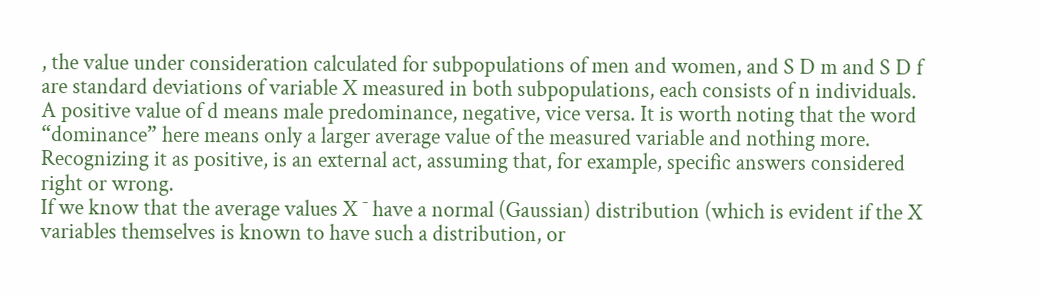, the value under consideration calculated for subpopulations of men and women, and S D m and S D f are standard deviations of variable X measured in both subpopulations, each consists of n individuals. A positive value of d means male predominance, negative, vice versa. It is worth noting that the word “dominance” here means only a larger average value of the measured variable and nothing more. Recognizing it as positive, is an external act, assuming that, for example, specific answers considered right or wrong.
If we know that the average values X ¯ have a normal (Gaussian) distribution (which is evident if the X variables themselves is known to have such a distribution, or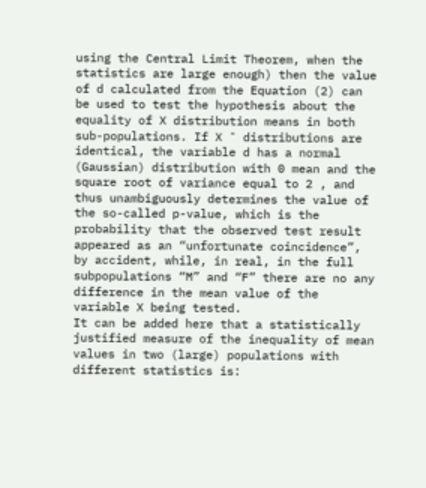using the Central Limit Theorem, when the statistics are large enough) then the value of d calculated from the Equation (2) can be used to test the hypothesis about the equality of X distribution means in both sub-populations. If X ¯ distributions are identical, the variable d has a normal (Gaussian) distribution with 0 mean and the square root of variance equal to 2 , and thus unambiguously determines the value of the so-called p-value, which is the probability that the observed test result appeared as an “unfortunate coincidence”, by accident, while, in real, in the full subpopulations “M” and “F” there are no any difference in the mean value of the variable X being tested.
It can be added here that a statistically justified measure of the inequality of mean values in two (large) populations with different statistics is: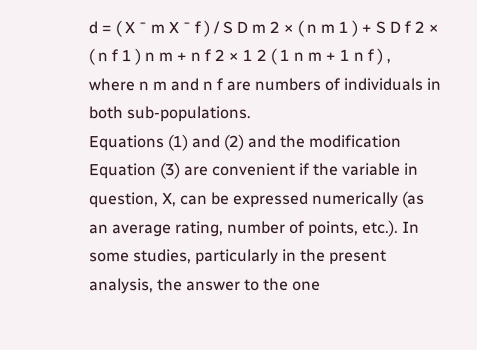d = ( X ¯ m X ¯ f ) / S D m 2 × ( n m 1 ) + S D f 2 × ( n f 1 ) n m + n f 2 × 1 2 ( 1 n m + 1 n f ) ,
where n m and n f are numbers of individuals in both sub-populations.
Equations (1) and (2) and the modification Equation (3) are convenient if the variable in question, X, can be expressed numerically (as an average rating, number of points, etc.). In some studies, particularly in the present analysis, the answer to the one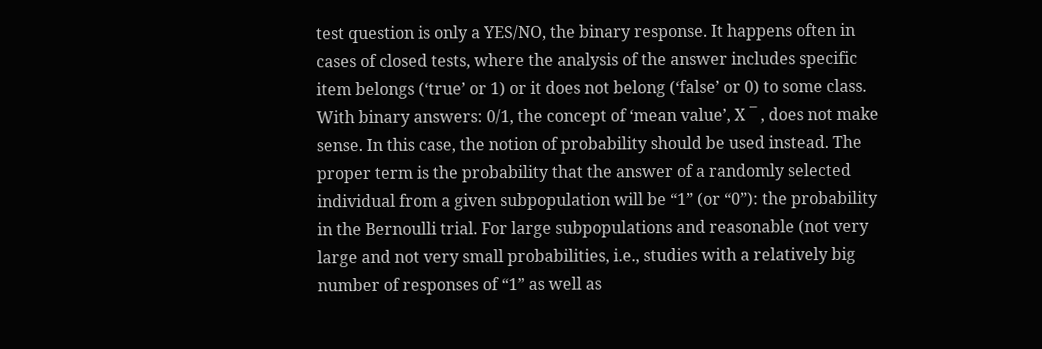test question is only a YES/NO, the binary response. It happens often in cases of closed tests, where the analysis of the answer includes specific item belongs (‘true’ or 1) or it does not belong (‘false’ or 0) to some class. With binary answers: 0/1, the concept of ‘mean value’, X ¯ , does not make sense. In this case, the notion of probability should be used instead. The proper term is the probability that the answer of a randomly selected individual from a given subpopulation will be “1” (or “0”): the probability in the Bernoulli trial. For large subpopulations and reasonable (not very large and not very small probabilities, i.e., studies with a relatively big number of responses of “1” as well as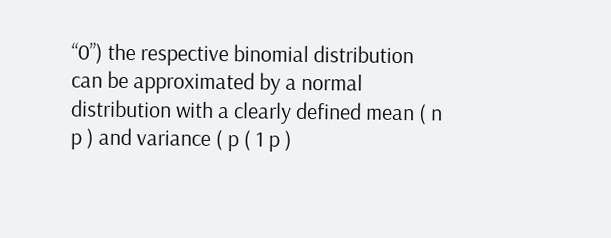“0”) the respective binomial distribution can be approximated by a normal distribution with a clearly defined mean ( n p ) and variance ( p ( 1 p )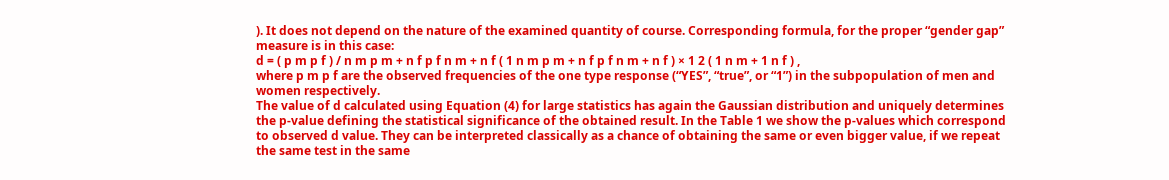). It does not depend on the nature of the examined quantity of course. Corresponding formula, for the proper “gender gap” measure is in this case:
d = ( p m p f ) / n m p m + n f p f n m + n f ( 1 n m p m + n f p f n m + n f ) × 1 2 ( 1 n m + 1 n f ) ,
where p m p f are the observed frequencies of the one type response (“YES”, “true”, or “1”) in the subpopulation of men and women respectively.
The value of d calculated using Equation (4) for large statistics has again the Gaussian distribution and uniquely determines the p-value defining the statistical significance of the obtained result. In the Table 1 we show the p-values which correspond to observed d value. They can be interpreted classically as a chance of obtaining the same or even bigger value, if we repeat the same test in the same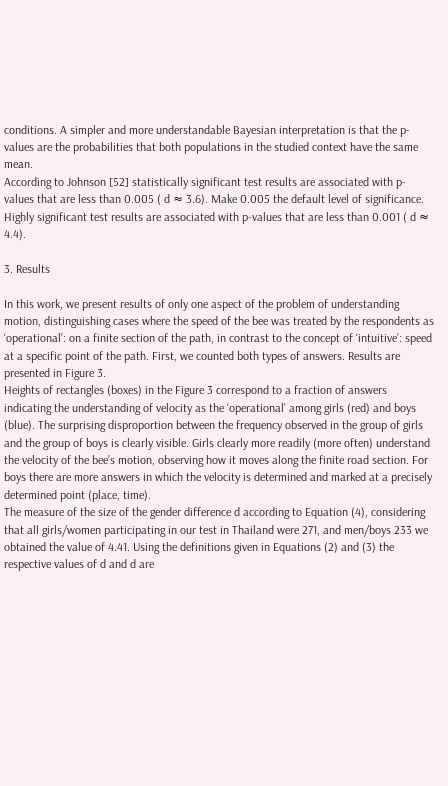conditions. A simpler and more understandable Bayesian interpretation is that the p-values are the probabilities that both populations in the studied context have the same mean.
According to Johnson [52] statistically significant test results are associated with p-values that are less than 0.005 ( d ≈ 3.6). Make 0.005 the default level of significance. Highly significant test results are associated with p-values that are less than 0.001 ( d ≈ 4.4).

3. Results

In this work, we present results of only one aspect of the problem of understanding motion, distinguishing cases where the speed of the bee was treated by the respondents as ‘operational’: on a finite section of the path, in contrast to the concept of ‘intuitive’: speed at a specific point of the path. First, we counted both types of answers. Results are presented in Figure 3.
Heights of rectangles (boxes) in the Figure 3 correspond to a fraction of answers indicating the understanding of velocity as the ‘operational’ among girls (red) and boys (blue). The surprising disproportion between the frequency observed in the group of girls and the group of boys is clearly visible. Girls clearly more readily (more often) understand the velocity of the bee’s motion, observing how it moves along the finite road section. For boys there are more answers in which the velocity is determined and marked at a precisely determined point (place, time).
The measure of the size of the gender difference d according to Equation (4), considering that all girls/women participating in our test in Thailand were 271, and men/boys 233 we obtained the value of 4.41. Using the definitions given in Equations (2) and (3) the respective values of d and d are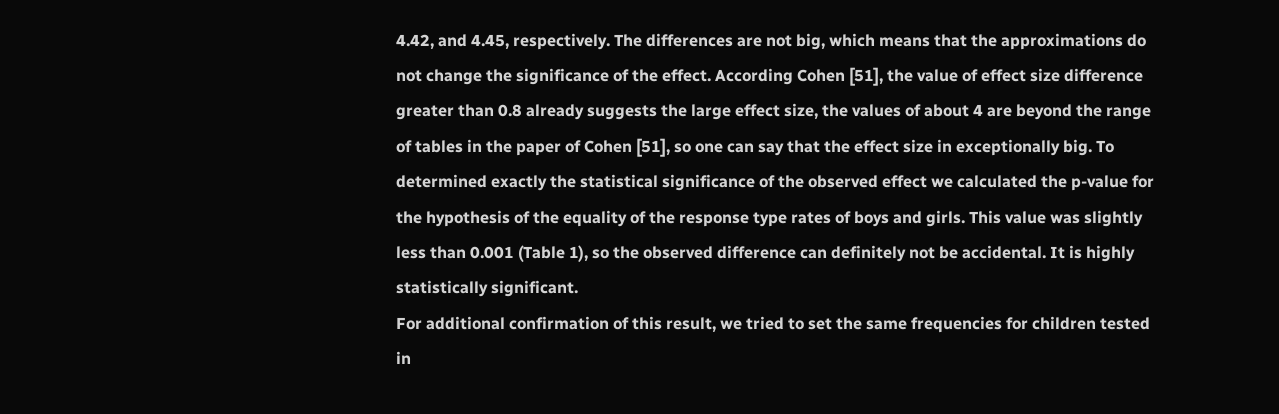4.42, and 4.45, respectively. The differences are not big, which means that the approximations do not change the significance of the effect. According Cohen [51], the value of effect size difference greater than 0.8 already suggests the large effect size, the values of about 4 are beyond the range of tables in the paper of Cohen [51], so one can say that the effect size in exceptionally big. To determined exactly the statistical significance of the observed effect we calculated the p-value for the hypothesis of the equality of the response type rates of boys and girls. This value was slightly less than 0.001 (Table 1), so the observed difference can definitely not be accidental. It is highly statistically significant.
For additional confirmation of this result, we tried to set the same frequencies for children tested in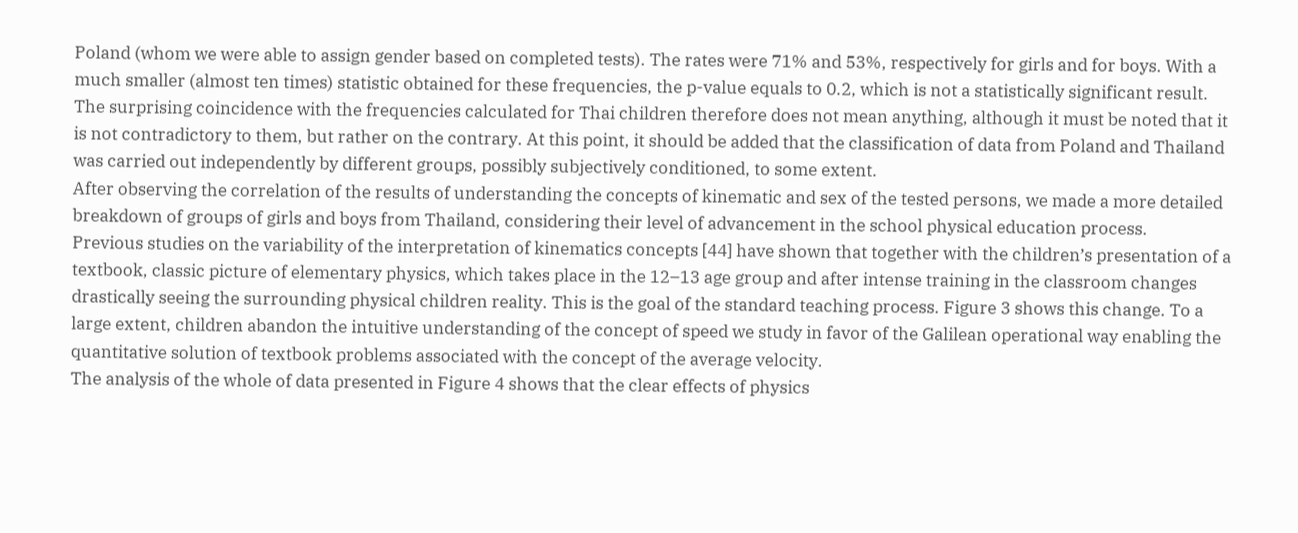Poland (whom we were able to assign gender based on completed tests). The rates were 71% and 53%, respectively for girls and for boys. With a much smaller (almost ten times) statistic obtained for these frequencies, the p-value equals to 0.2, which is not a statistically significant result. The surprising coincidence with the frequencies calculated for Thai children therefore does not mean anything, although it must be noted that it is not contradictory to them, but rather on the contrary. At this point, it should be added that the classification of data from Poland and Thailand was carried out independently by different groups, possibly subjectively conditioned, to some extent.
After observing the correlation of the results of understanding the concepts of kinematic and sex of the tested persons, we made a more detailed breakdown of groups of girls and boys from Thailand, considering their level of advancement in the school physical education process.
Previous studies on the variability of the interpretation of kinematics concepts [44] have shown that together with the children’s presentation of a textbook, classic picture of elementary physics, which takes place in the 12–13 age group and after intense training in the classroom changes drastically seeing the surrounding physical children reality. This is the goal of the standard teaching process. Figure 3 shows this change. To a large extent, children abandon the intuitive understanding of the concept of speed we study in favor of the Galilean operational way enabling the quantitative solution of textbook problems associated with the concept of the average velocity.
The analysis of the whole of data presented in Figure 4 shows that the clear effects of physics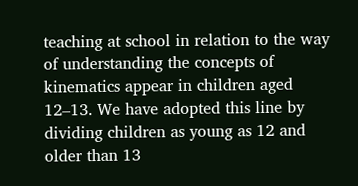teaching at school in relation to the way of understanding the concepts of kinematics appear in children aged 12–13. We have adopted this line by dividing children as young as 12 and older than 13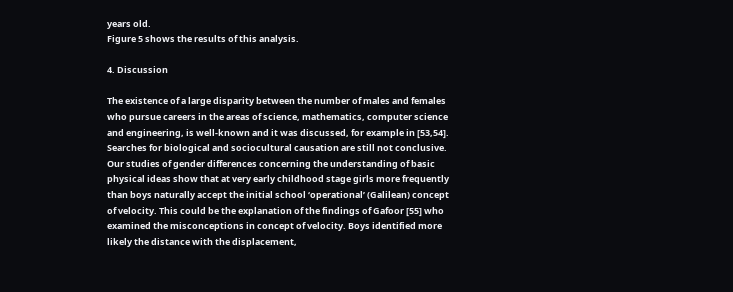years old.
Figure 5 shows the results of this analysis.

4. Discussion

The existence of a large disparity between the number of males and females who pursue careers in the areas of science, mathematics, computer science and engineering, is well-known and it was discussed, for example in [53,54]. Searches for biological and sociocultural causation are still not conclusive.
Our studies of gender differences concerning the understanding of basic physical ideas show that at very early childhood stage girls more frequently than boys naturally accept the initial school ‘operational’ (Galilean) concept of velocity. This could be the explanation of the findings of Gafoor [55] who examined the misconceptions in concept of velocity. Boys identified more likely the distance with the displacement,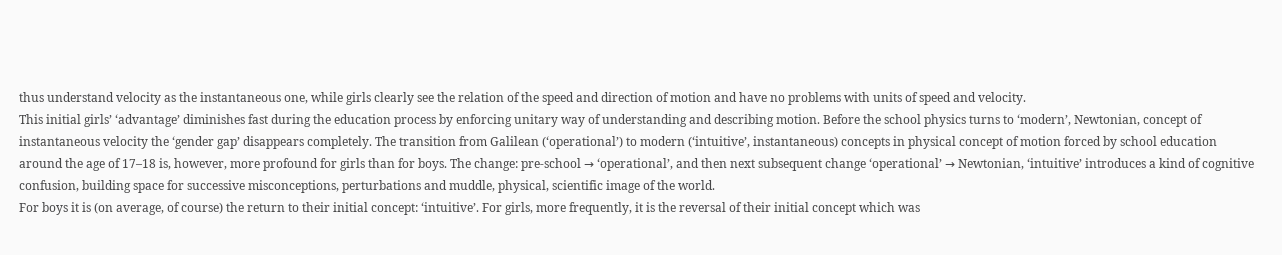thus understand velocity as the instantaneous one, while girls clearly see the relation of the speed and direction of motion and have no problems with units of speed and velocity.
This initial girls’ ‘advantage’ diminishes fast during the education process by enforcing unitary way of understanding and describing motion. Before the school physics turns to ‘modern’, Newtonian, concept of instantaneous velocity the ‘gender gap’ disappears completely. The transition from Galilean (‘operational’) to modern (‘intuitive’, instantaneous) concepts in physical concept of motion forced by school education around the age of 17–18 is, however, more profound for girls than for boys. The change: pre-school → ‘operational’, and then next subsequent change ‘operational’ → Newtonian, ‘intuitive’ introduces a kind of cognitive confusion, building space for successive misconceptions, perturbations and muddle, physical, scientific image of the world.
For boys it is (on average, of course) the return to their initial concept: ‘intuitive’. For girls, more frequently, it is the reversal of their initial concept which was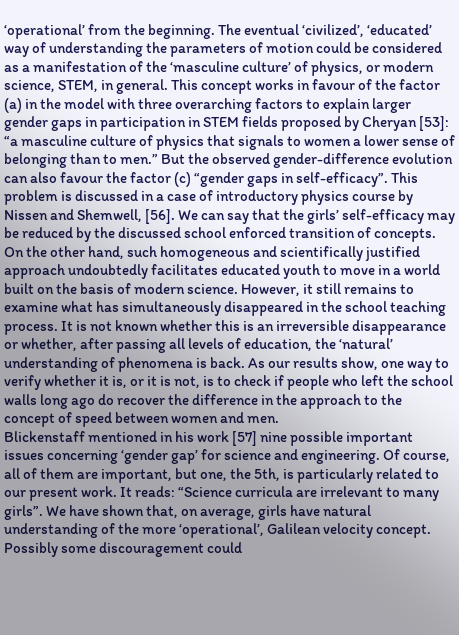‘operational’ from the beginning. The eventual ‘civilized’, ‘educated’ way of understanding the parameters of motion could be considered as a manifestation of the ‘masculine culture’ of physics, or modern science, STEM, in general. This concept works in favour of the factor (a) in the model with three overarching factors to explain larger gender gaps in participation in STEM fields proposed by Cheryan [53]: “a masculine culture of physics that signals to women a lower sense of belonging than to men.” But the observed gender-difference evolution can also favour the factor (c) “gender gaps in self-efficacy”. This problem is discussed in a case of introductory physics course by Nissen and Shemwell, [56]. We can say that the girls’ self-efficacy may be reduced by the discussed school enforced transition of concepts.
On the other hand, such homogeneous and scientifically justified approach undoubtedly facilitates educated youth to move in a world built on the basis of modern science. However, it still remains to examine what has simultaneously disappeared in the school teaching process. It is not known whether this is an irreversible disappearance or whether, after passing all levels of education, the ‘natural’ understanding of phenomena is back. As our results show, one way to verify whether it is, or it is not, is to check if people who left the school walls long ago do recover the difference in the approach to the concept of speed between women and men.
Blickenstaff mentioned in his work [57] nine possible important issues concerning ‘gender gap’ for science and engineering. Of course, all of them are important, but one, the 5th, is particularly related to our present work. It reads: “Science curricula are irrelevant to many girls”. We have shown that, on average, girls have natural understanding of the more ‘operational’, Galilean velocity concept. Possibly some discouragement could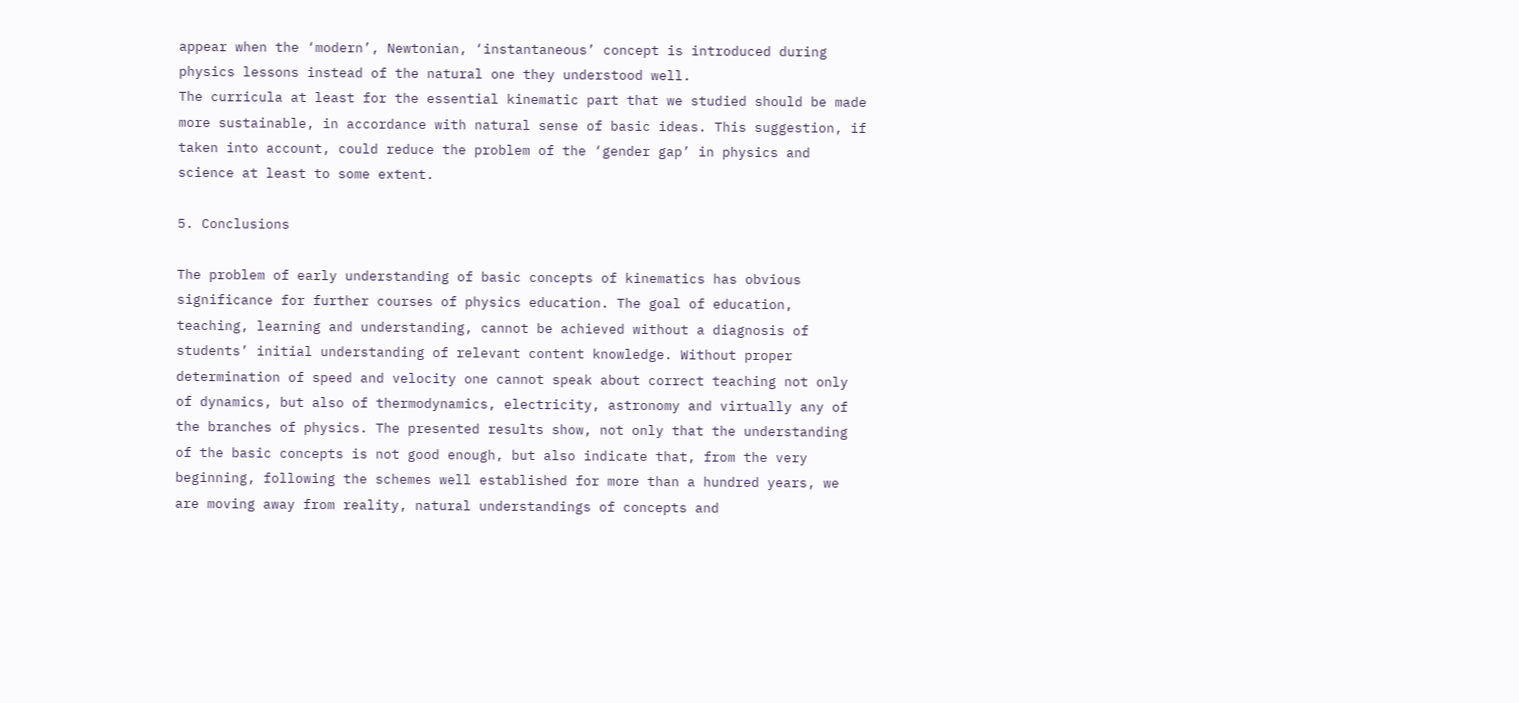appear when the ‘modern’, Newtonian, ‘instantaneous’ concept is introduced during physics lessons instead of the natural one they understood well.
The curricula at least for the essential kinematic part that we studied should be made more sustainable, in accordance with natural sense of basic ideas. This suggestion, if taken into account, could reduce the problem of the ‘gender gap’ in physics and science at least to some extent.

5. Conclusions

The problem of early understanding of basic concepts of kinematics has obvious significance for further courses of physics education. The goal of education, teaching, learning and understanding, cannot be achieved without a diagnosis of students’ initial understanding of relevant content knowledge. Without proper determination of speed and velocity one cannot speak about correct teaching not only of dynamics, but also of thermodynamics, electricity, astronomy and virtually any of the branches of physics. The presented results show, not only that the understanding of the basic concepts is not good enough, but also indicate that, from the very beginning, following the schemes well established for more than a hundred years, we are moving away from reality, natural understandings of concepts and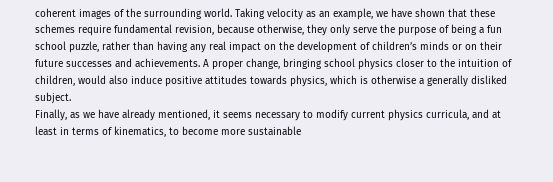coherent images of the surrounding world. Taking velocity as an example, we have shown that these schemes require fundamental revision, because otherwise, they only serve the purpose of being a fun school puzzle, rather than having any real impact on the development of children’s minds or on their future successes and achievements. A proper change, bringing school physics closer to the intuition of children, would also induce positive attitudes towards physics, which is otherwise a generally disliked subject.
Finally, as we have already mentioned, it seems necessary to modify current physics curricula, and at least in terms of kinematics, to become more sustainable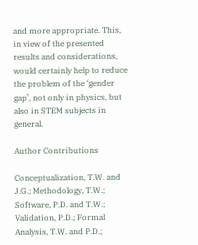and more appropriate. This, in view of the presented results and considerations, would certainly help to reduce the problem of the ‘gender gap’, not only in physics, but also in STEM subjects in general.

Author Contributions

Conceptualization, T.W. and J.G.; Methodology, T.W.; Software, P.D. and T.W.; Validation, P.D.; Formal Analysis, T.W. and P.D.;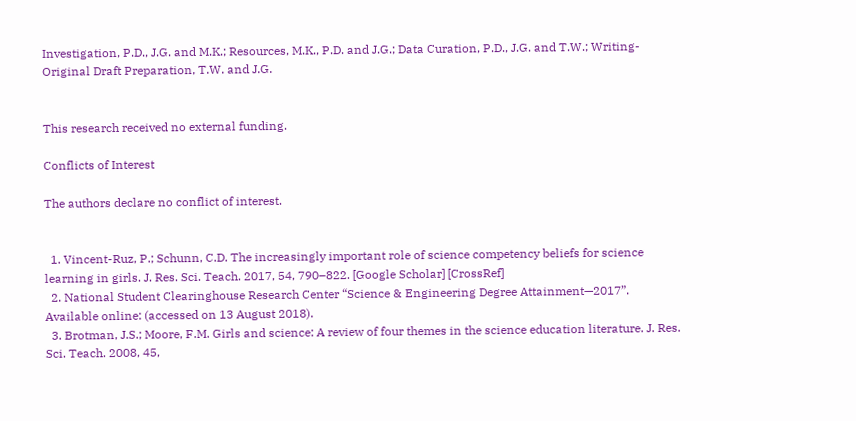Investigation, P.D., J.G. and M.K.; Resources, M.K., P.D. and J.G.; Data Curation, P.D., J.G. and T.W.; Writing-Original Draft Preparation, T.W. and J.G.


This research received no external funding.

Conflicts of Interest

The authors declare no conflict of interest.


  1. Vincent-Ruz, P.; Schunn, C.D. The increasingly important role of science competency beliefs for science learning in girls. J. Res. Sci. Teach. 2017, 54, 790–822. [Google Scholar] [CrossRef]
  2. National Student Clearinghouse Research Center “Science & Engineering Degree Attainment—2017”. Available online: (accessed on 13 August 2018).
  3. Brotman, J.S.; Moore, F.M. Girls and science: A review of four themes in the science education literature. J. Res. Sci. Teach. 2008, 45,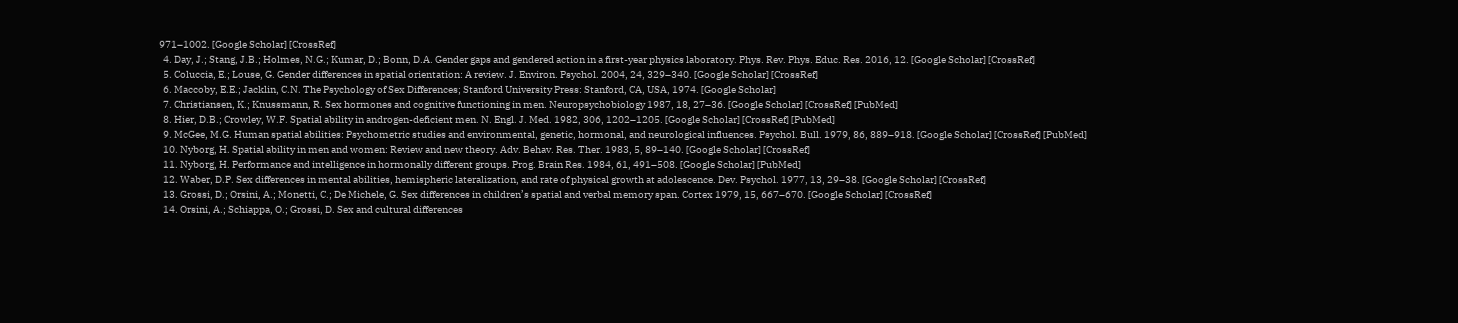971–1002. [Google Scholar] [CrossRef]
  4. Day, J.; Stang, J.B.; Holmes, N.G.; Kumar, D.; Bonn, D.A. Gender gaps and gendered action in a first-year physics laboratory. Phys. Rev. Phys. Educ. Res. 2016, 12. [Google Scholar] [CrossRef]
  5. Coluccia, E.; Louse, G. Gender differences in spatial orientation: A review. J. Environ. Psychol. 2004, 24, 329–340. [Google Scholar] [CrossRef]
  6. Maccoby, E.E.; Jacklin, C.N. The Psychology of Sex Differences; Stanford University Press: Stanford, CA, USA, 1974. [Google Scholar]
  7. Christiansen, K.; Knussmann, R. Sex hormones and cognitive functioning in men. Neuropsychobiology 1987, 18, 27–36. [Google Scholar] [CrossRef] [PubMed]
  8. Hier, D.B.; Crowley, W.F. Spatial ability in androgen-deficient men. N. Engl. J. Med. 1982, 306, 1202–1205. [Google Scholar] [CrossRef] [PubMed]
  9. McGee, M.G. Human spatial abilities: Psychometric studies and environmental, genetic, hormonal, and neurological influences. Psychol. Bull. 1979, 86, 889–918. [Google Scholar] [CrossRef] [PubMed]
  10. Nyborg, H. Spatial ability in men and women: Review and new theory. Adv. Behav. Res. Ther. 1983, 5, 89–140. [Google Scholar] [CrossRef]
  11. Nyborg, H. Performance and intelligence in hormonally different groups. Prog. Brain Res. 1984, 61, 491–508. [Google Scholar] [PubMed]
  12. Waber, D.P. Sex differences in mental abilities, hemispheric lateralization, and rate of physical growth at adolescence. Dev. Psychol. 1977, 13, 29–38. [Google Scholar] [CrossRef]
  13. Grossi, D.; Orsini, A.; Monetti, C.; De Michele, G. Sex differences in children’s spatial and verbal memory span. Cortex 1979, 15, 667–670. [Google Scholar] [CrossRef]
  14. Orsini, A.; Schiappa, O.; Grossi, D. Sex and cultural differences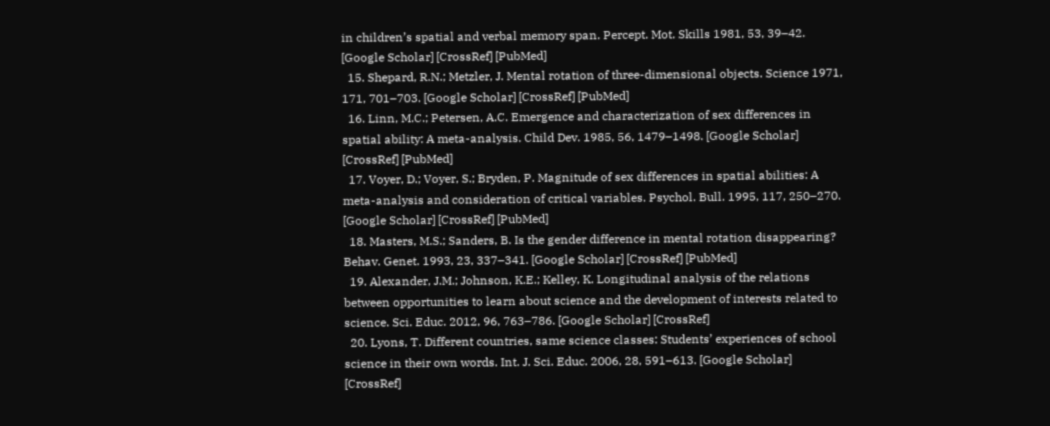in children’s spatial and verbal memory span. Percept. Mot. Skills 1981, 53, 39–42. [Google Scholar] [CrossRef] [PubMed]
  15. Shepard, R.N.; Metzler, J. Mental rotation of three-dimensional objects. Science 1971, 171, 701–703. [Google Scholar] [CrossRef] [PubMed]
  16. Linn, M.C.; Petersen, A.C. Emergence and characterization of sex differences in spatial ability: A meta-analysis. Child Dev. 1985, 56, 1479–1498. [Google Scholar] [CrossRef] [PubMed]
  17. Voyer, D.; Voyer, S.; Bryden, P. Magnitude of sex differences in spatial abilities: A meta-analysis and consideration of critical variables. Psychol. Bull. 1995, 117, 250–270. [Google Scholar] [CrossRef] [PubMed]
  18. Masters, M.S.; Sanders, B. Is the gender difference in mental rotation disappearing? Behav. Genet. 1993, 23, 337–341. [Google Scholar] [CrossRef] [PubMed]
  19. Alexander, J.M.; Johnson, K.E.; Kelley, K. Longitudinal analysis of the relations between opportunities to learn about science and the development of interests related to science. Sci. Educ. 2012, 96, 763–786. [Google Scholar] [CrossRef]
  20. Lyons, T. Different countries, same science classes: Students’ experiences of school science in their own words. Int. J. Sci. Educ. 2006, 28, 591–613. [Google Scholar] [CrossRef]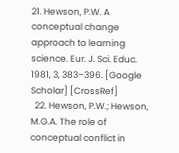21. Hewson, P.W. A conceptual change approach to learning science. Eur. J. Sci. Educ. 1981, 3, 383–396. [Google Scholar] [CrossRef]
  22. Hewson, P.W.; Hewson, M.G.A. The role of conceptual conflict in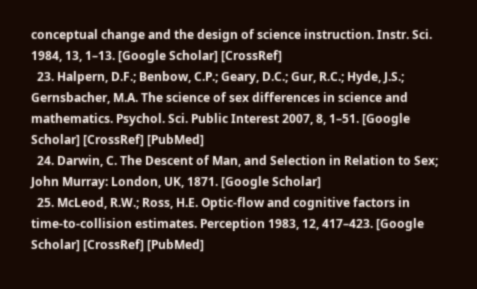conceptual change and the design of science instruction. Instr. Sci. 1984, 13, 1–13. [Google Scholar] [CrossRef]
  23. Halpern, D.F.; Benbow, C.P.; Geary, D.C.; Gur, R.C.; Hyde, J.S.; Gernsbacher, M.A. The science of sex differences in science and mathematics. Psychol. Sci. Public Interest 2007, 8, 1–51. [Google Scholar] [CrossRef] [PubMed]
  24. Darwin, C. The Descent of Man, and Selection in Relation to Sex; John Murray: London, UK, 1871. [Google Scholar]
  25. McLeod, R.W.; Ross, H.E. Optic-flow and cognitive factors in time-to-collision estimates. Perception 1983, 12, 417–423. [Google Scholar] [CrossRef] [PubMed]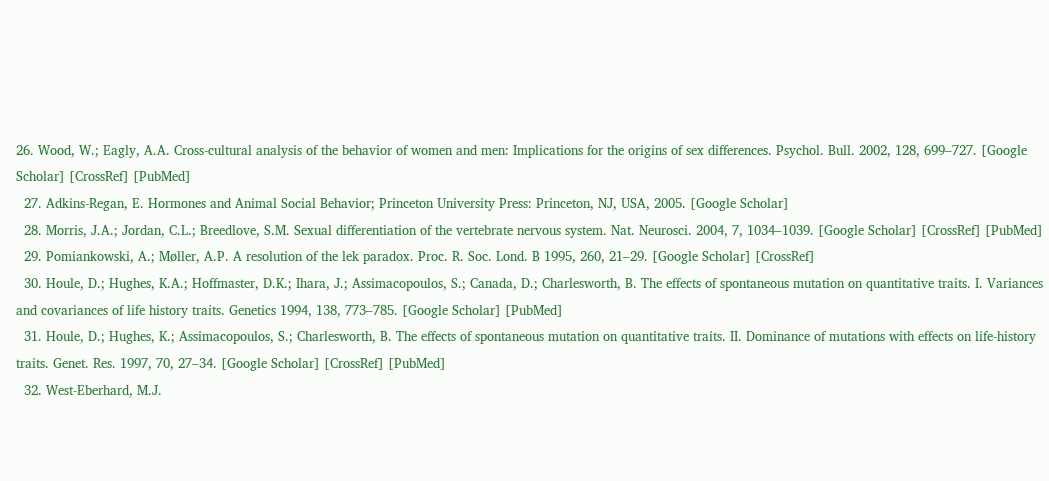26. Wood, W.; Eagly, A.A. Cross-cultural analysis of the behavior of women and men: Implications for the origins of sex differences. Psychol. Bull. 2002, 128, 699–727. [Google Scholar] [CrossRef] [PubMed]
  27. Adkins-Regan, E. Hormones and Animal Social Behavior; Princeton University Press: Princeton, NJ, USA, 2005. [Google Scholar]
  28. Morris, J.A.; Jordan, C.L.; Breedlove, S.M. Sexual differentiation of the vertebrate nervous system. Nat. Neurosci. 2004, 7, 1034–1039. [Google Scholar] [CrossRef] [PubMed]
  29. Pomiankowski, A.; Møller, A.P. A resolution of the lek paradox. Proc. R. Soc. Lond. B 1995, 260, 21–29. [Google Scholar] [CrossRef]
  30. Houle, D.; Hughes, K.A.; Hoffmaster, D.K.; Ihara, J.; Assimacopoulos, S.; Canada, D.; Charlesworth, B. The effects of spontaneous mutation on quantitative traits. I. Variances and covariances of life history traits. Genetics 1994, 138, 773–785. [Google Scholar] [PubMed]
  31. Houle, D.; Hughes, K.; Assimacopoulos, S.; Charlesworth, B. The effects of spontaneous mutation on quantitative traits. II. Dominance of mutations with effects on life-history traits. Genet. Res. 1997, 70, 27–34. [Google Scholar] [CrossRef] [PubMed]
  32. West-Eberhard, M.J.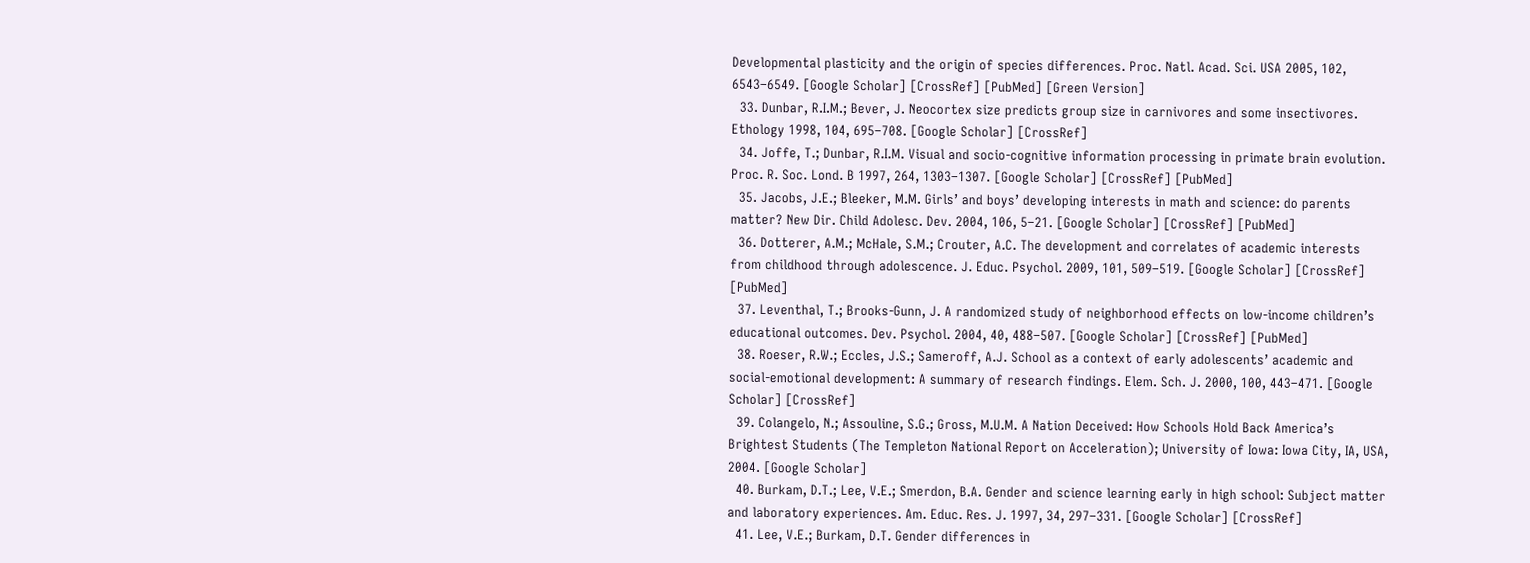Developmental plasticity and the origin of species differences. Proc. Natl. Acad. Sci. USA 2005, 102, 6543–6549. [Google Scholar] [CrossRef] [PubMed] [Green Version]
  33. Dunbar, R.I.M.; Bever, J. Neocortex size predicts group size in carnivores and some insectivores. Ethology 1998, 104, 695–708. [Google Scholar] [CrossRef]
  34. Joffe, T.; Dunbar, R.I.M. Visual and socio-cognitive information processing in primate brain evolution. Proc. R. Soc. Lond. B 1997, 264, 1303–1307. [Google Scholar] [CrossRef] [PubMed]
  35. Jacobs, J.E.; Bleeker, M.M. Girls’ and boys’ developing interests in math and science: do parents matter? New Dir. Child Adolesc. Dev. 2004, 106, 5–21. [Google Scholar] [CrossRef] [PubMed]
  36. Dotterer, A.M.; McHale, S.M.; Crouter, A.C. The development and correlates of academic interests from childhood through adolescence. J. Educ. Psychol. 2009, 101, 509–519. [Google Scholar] [CrossRef] [PubMed]
  37. Leventhal, T.; Brooks-Gunn, J. A randomized study of neighborhood effects on low-income children’s educational outcomes. Dev. Psychol. 2004, 40, 488–507. [Google Scholar] [CrossRef] [PubMed]
  38. Roeser, R.W.; Eccles, J.S.; Sameroff, A.J. School as a context of early adolescents’ academic and social-emotional development: A summary of research findings. Elem. Sch. J. 2000, 100, 443–471. [Google Scholar] [CrossRef]
  39. Colangelo, N.; Assouline, S.G.; Gross, M.U.M. A Nation Deceived: How Schools Hold Back America’s Brightest Students (The Templeton National Report on Acceleration); University of Iowa: Iowa City, IA, USA, 2004. [Google Scholar]
  40. Burkam, D.T.; Lee, V.E.; Smerdon, B.A. Gender and science learning early in high school: Subject matter and laboratory experiences. Am. Educ. Res. J. 1997, 34, 297–331. [Google Scholar] [CrossRef]
  41. Lee, V.E.; Burkam, D.T. Gender differences in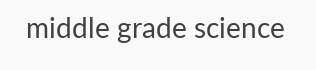middle grade science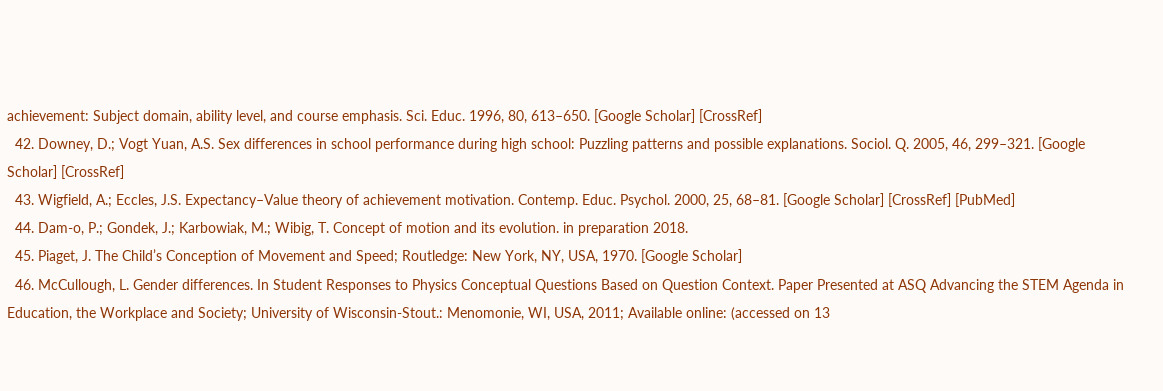achievement: Subject domain, ability level, and course emphasis. Sci. Educ. 1996, 80, 613–650. [Google Scholar] [CrossRef]
  42. Downey, D.; Vogt Yuan, A.S. Sex differences in school performance during high school: Puzzling patterns and possible explanations. Sociol. Q. 2005, 46, 299–321. [Google Scholar] [CrossRef]
  43. Wigfield, A.; Eccles, J.S. Expectancy–Value theory of achievement motivation. Contemp. Educ. Psychol. 2000, 25, 68–81. [Google Scholar] [CrossRef] [PubMed]
  44. Dam-o, P.; Gondek, J.; Karbowiak, M.; Wibig, T. Concept of motion and its evolution. in preparation 2018.
  45. Piaget, J. The Child’s Conception of Movement and Speed; Routledge: New York, NY, USA, 1970. [Google Scholar]
  46. McCullough, L. Gender differences. In Student Responses to Physics Conceptual Questions Based on Question Context. Paper Presented at ASQ Advancing the STEM Agenda in Education, the Workplace and Society; University of Wisconsin-Stout.: Menomonie, WI, USA, 2011; Available online: (accessed on 13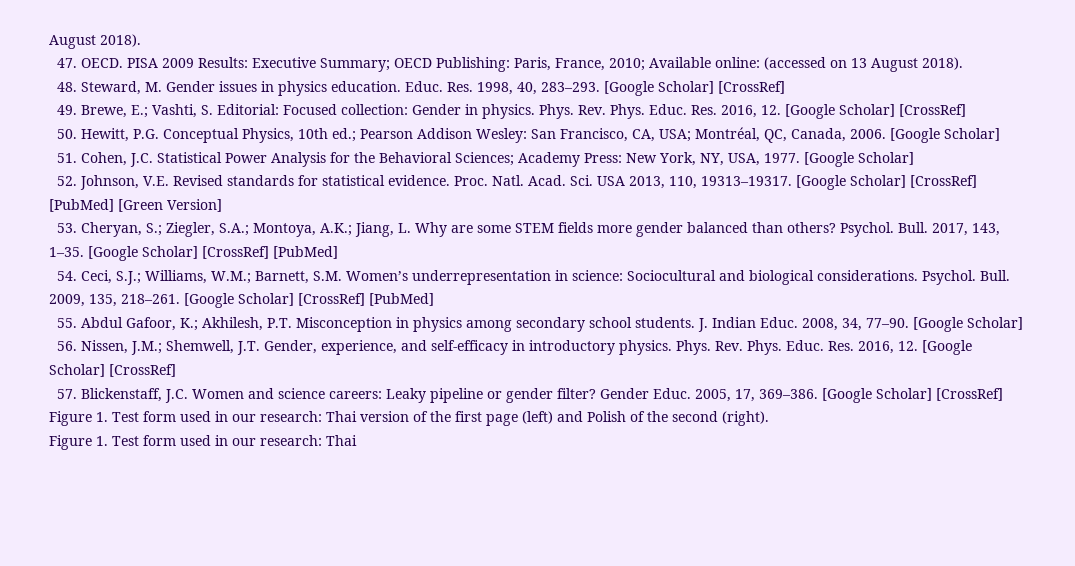August 2018).
  47. OECD. PISA 2009 Results: Executive Summary; OECD Publishing: Paris, France, 2010; Available online: (accessed on 13 August 2018).
  48. Steward, M. Gender issues in physics education. Educ. Res. 1998, 40, 283–293. [Google Scholar] [CrossRef]
  49. Brewe, E.; Vashti, S. Editorial: Focused collection: Gender in physics. Phys. Rev. Phys. Educ. Res. 2016, 12. [Google Scholar] [CrossRef]
  50. Hewitt, P.G. Conceptual Physics, 10th ed.; Pearson Addison Wesley: San Francisco, CA, USA; Montréal, QC, Canada, 2006. [Google Scholar]
  51. Cohen, J.C. Statistical Power Analysis for the Behavioral Sciences; Academy Press: New York, NY, USA, 1977. [Google Scholar]
  52. Johnson, V.E. Revised standards for statistical evidence. Proc. Natl. Acad. Sci. USA 2013, 110, 19313–19317. [Google Scholar] [CrossRef] [PubMed] [Green Version]
  53. Cheryan, S.; Ziegler, S.A.; Montoya, A.K.; Jiang, L. Why are some STEM fields more gender balanced than others? Psychol. Bull. 2017, 143, 1–35. [Google Scholar] [CrossRef] [PubMed]
  54. Ceci, S.J.; Williams, W.M.; Barnett, S.M. Women’s underrepresentation in science: Sociocultural and biological considerations. Psychol. Bull. 2009, 135, 218–261. [Google Scholar] [CrossRef] [PubMed]
  55. Abdul Gafoor, K.; Akhilesh, P.T. Misconception in physics among secondary school students. J. Indian Educ. 2008, 34, 77–90. [Google Scholar]
  56. Nissen, J.M.; Shemwell, J.T. Gender, experience, and self-efficacy in introductory physics. Phys. Rev. Phys. Educ. Res. 2016, 12. [Google Scholar] [CrossRef]
  57. Blickenstaff, J.C. Women and science careers: Leaky pipeline or gender filter? Gender Educ. 2005, 17, 369–386. [Google Scholar] [CrossRef]
Figure 1. Test form used in our research: Thai version of the first page (left) and Polish of the second (right).
Figure 1. Test form used in our research: Thai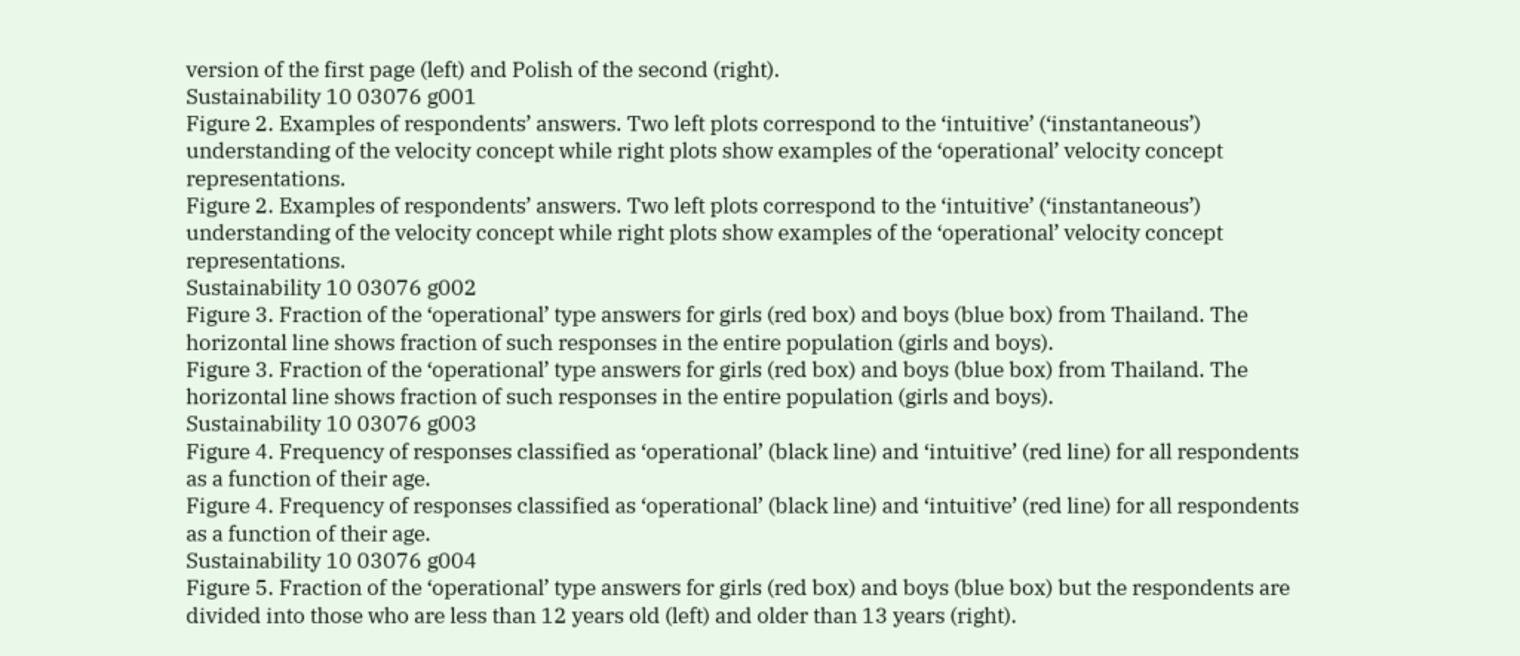version of the first page (left) and Polish of the second (right).
Sustainability 10 03076 g001
Figure 2. Examples of respondents’ answers. Two left plots correspond to the ‘intuitive’ (‘instantaneous’) understanding of the velocity concept while right plots show examples of the ‘operational’ velocity concept representations.
Figure 2. Examples of respondents’ answers. Two left plots correspond to the ‘intuitive’ (‘instantaneous’) understanding of the velocity concept while right plots show examples of the ‘operational’ velocity concept representations.
Sustainability 10 03076 g002
Figure 3. Fraction of the ‘operational’ type answers for girls (red box) and boys (blue box) from Thailand. The horizontal line shows fraction of such responses in the entire population (girls and boys).
Figure 3. Fraction of the ‘operational’ type answers for girls (red box) and boys (blue box) from Thailand. The horizontal line shows fraction of such responses in the entire population (girls and boys).
Sustainability 10 03076 g003
Figure 4. Frequency of responses classified as ‘operational’ (black line) and ‘intuitive’ (red line) for all respondents as a function of their age.
Figure 4. Frequency of responses classified as ‘operational’ (black line) and ‘intuitive’ (red line) for all respondents as a function of their age.
Sustainability 10 03076 g004
Figure 5. Fraction of the ‘operational’ type answers for girls (red box) and boys (blue box) but the respondents are divided into those who are less than 12 years old (left) and older than 13 years (right).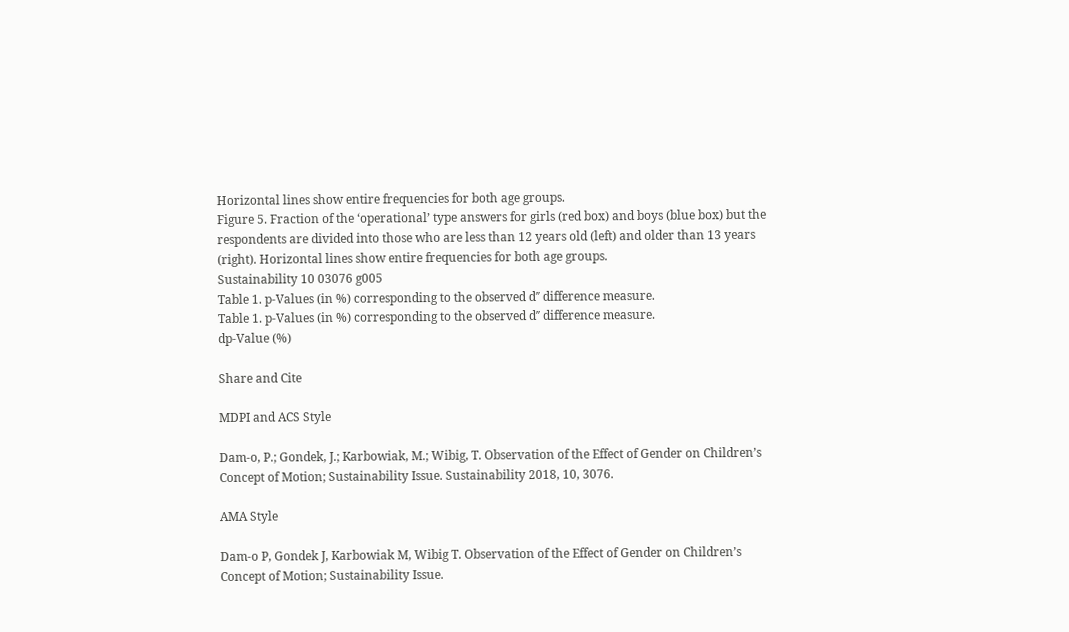Horizontal lines show entire frequencies for both age groups.
Figure 5. Fraction of the ‘operational’ type answers for girls (red box) and boys (blue box) but the respondents are divided into those who are less than 12 years old (left) and older than 13 years (right). Horizontal lines show entire frequencies for both age groups.
Sustainability 10 03076 g005
Table 1. p-Values (in %) corresponding to the observed d′′ difference measure.
Table 1. p-Values (in %) corresponding to the observed d′′ difference measure.
dp-Value (%)

Share and Cite

MDPI and ACS Style

Dam-o, P.; Gondek, J.; Karbowiak, M.; Wibig, T. Observation of the Effect of Gender on Children’s Concept of Motion; Sustainability Issue. Sustainability 2018, 10, 3076.

AMA Style

Dam-o P, Gondek J, Karbowiak M, Wibig T. Observation of the Effect of Gender on Children’s Concept of Motion; Sustainability Issue.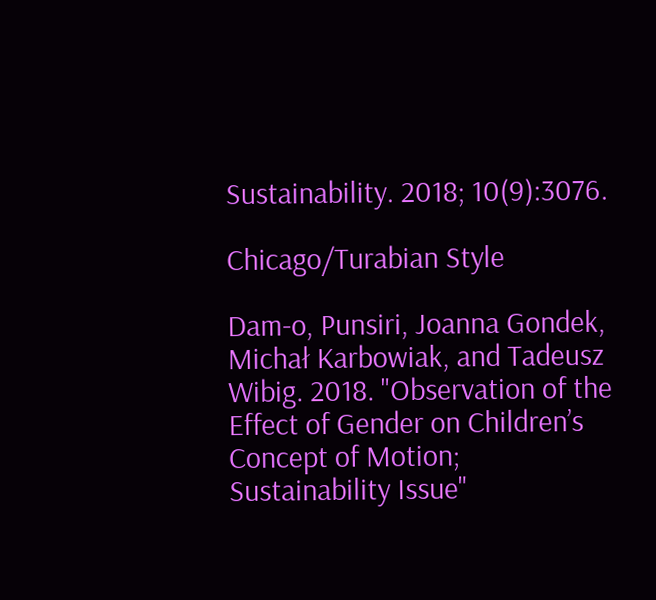Sustainability. 2018; 10(9):3076.

Chicago/Turabian Style

Dam-o, Punsiri, Joanna Gondek, Michał Karbowiak, and Tadeusz Wibig. 2018. "Observation of the Effect of Gender on Children’s Concept of Motion; Sustainability Issue"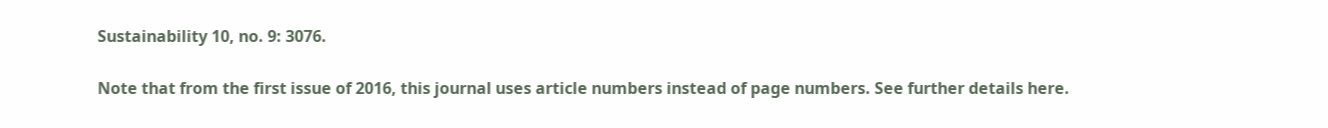Sustainability 10, no. 9: 3076.

Note that from the first issue of 2016, this journal uses article numbers instead of page numbers. See further details here.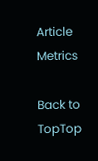Article Metrics

Back to TopTop